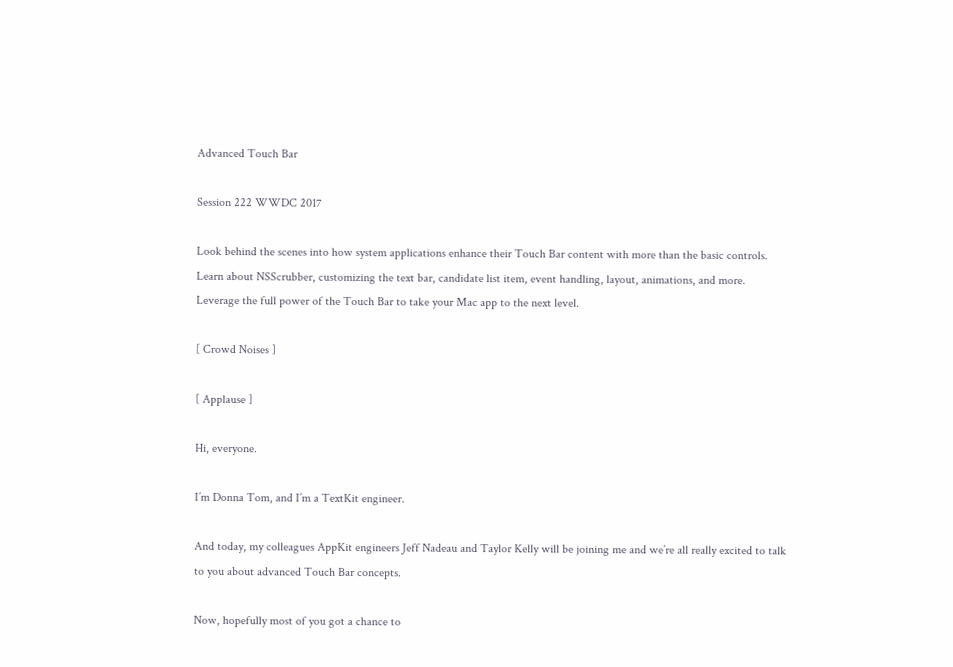Advanced Touch Bar

Session 222 WWDC 2017

Look behind the scenes into how system applications enhance their Touch Bar content with more than the basic controls. Learn about NSScrubber, customizing the text bar, candidate list item, event handling, layout, animations, and more. Leverage the full power of the Touch Bar to take your Mac app to the next level.

[ Crowd Noises ]

[ Applause ]

Hi, everyone.

I’m Donna Tom, and I’m a TextKit engineer.

And today, my colleagues AppKit engineers Jeff Nadeau and Taylor Kelly will be joining me and we’re all really excited to talk to you about advanced Touch Bar concepts.

Now, hopefully most of you got a chance to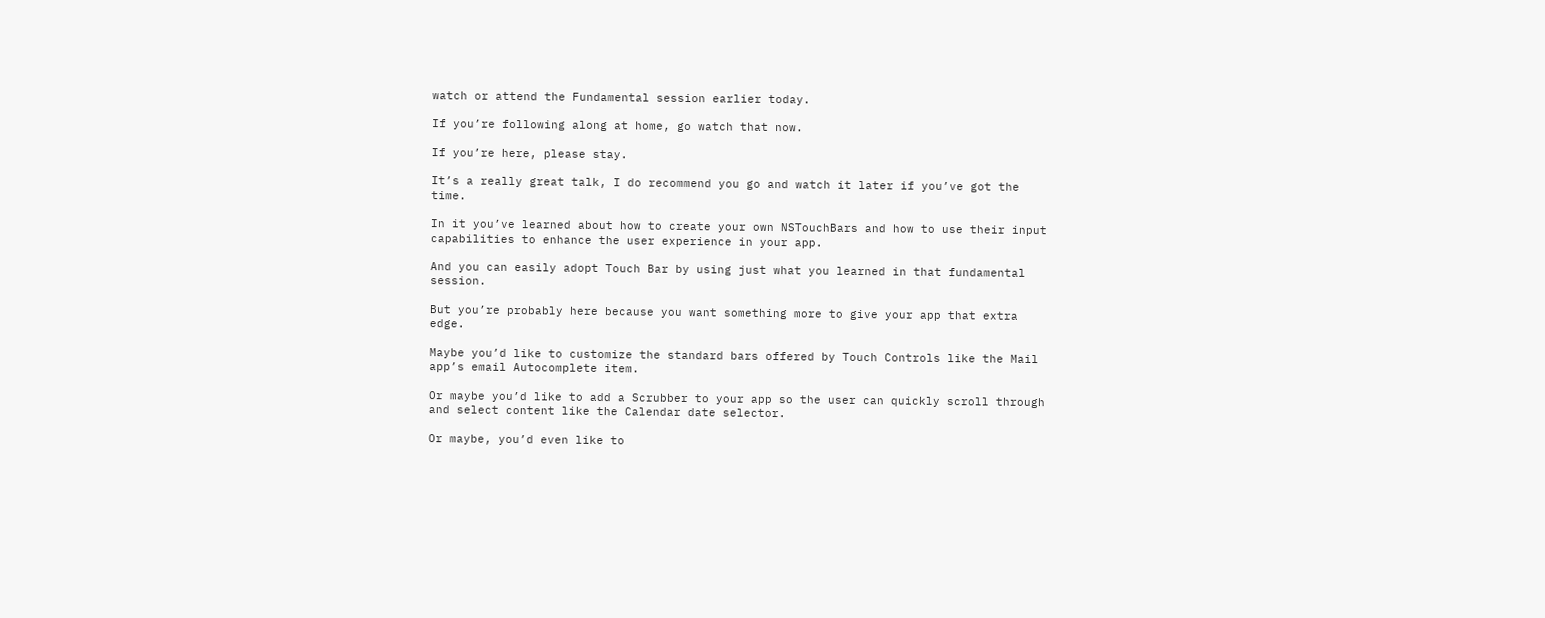watch or attend the Fundamental session earlier today.

If you’re following along at home, go watch that now.

If you’re here, please stay.

It’s a really great talk, I do recommend you go and watch it later if you’ve got the time.

In it you’ve learned about how to create your own NSTouchBars and how to use their input capabilities to enhance the user experience in your app.

And you can easily adopt Touch Bar by using just what you learned in that fundamental session.

But you’re probably here because you want something more to give your app that extra edge.

Maybe you’d like to customize the standard bars offered by Touch Controls like the Mail app’s email Autocomplete item.

Or maybe you’d like to add a Scrubber to your app so the user can quickly scroll through and select content like the Calendar date selector.

Or maybe, you’d even like to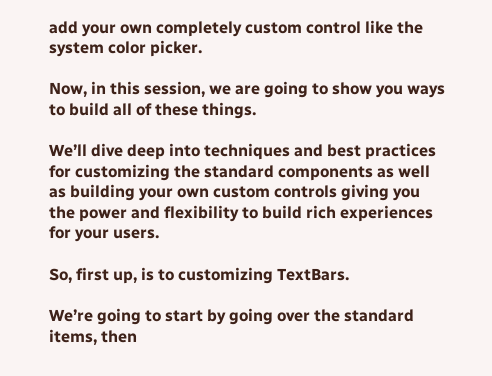add your own completely custom control like the system color picker.

Now, in this session, we are going to show you ways to build all of these things.

We’ll dive deep into techniques and best practices for customizing the standard components as well as building your own custom controls giving you the power and flexibility to build rich experiences for your users.

So, first up, is to customizing TextBars.

We’re going to start by going over the standard items, then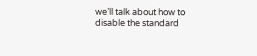we’ll talk about how to disable the standard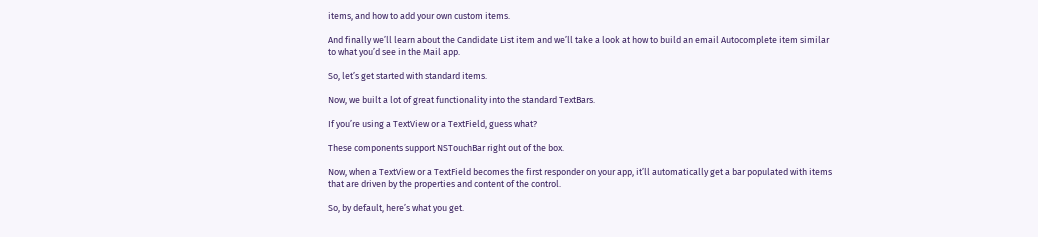items, and how to add your own custom items.

And finally we’ll learn about the Candidate List item and we’ll take a look at how to build an email Autocomplete item similar to what you’d see in the Mail app.

So, let’s get started with standard items.

Now, we built a lot of great functionality into the standard TextBars.

If you’re using a TextView or a TextField, guess what?

These components support NSTouchBar right out of the box.

Now, when a TextView or a TextField becomes the first responder on your app, it’ll automatically get a bar populated with items that are driven by the properties and content of the control.

So, by default, here’s what you get.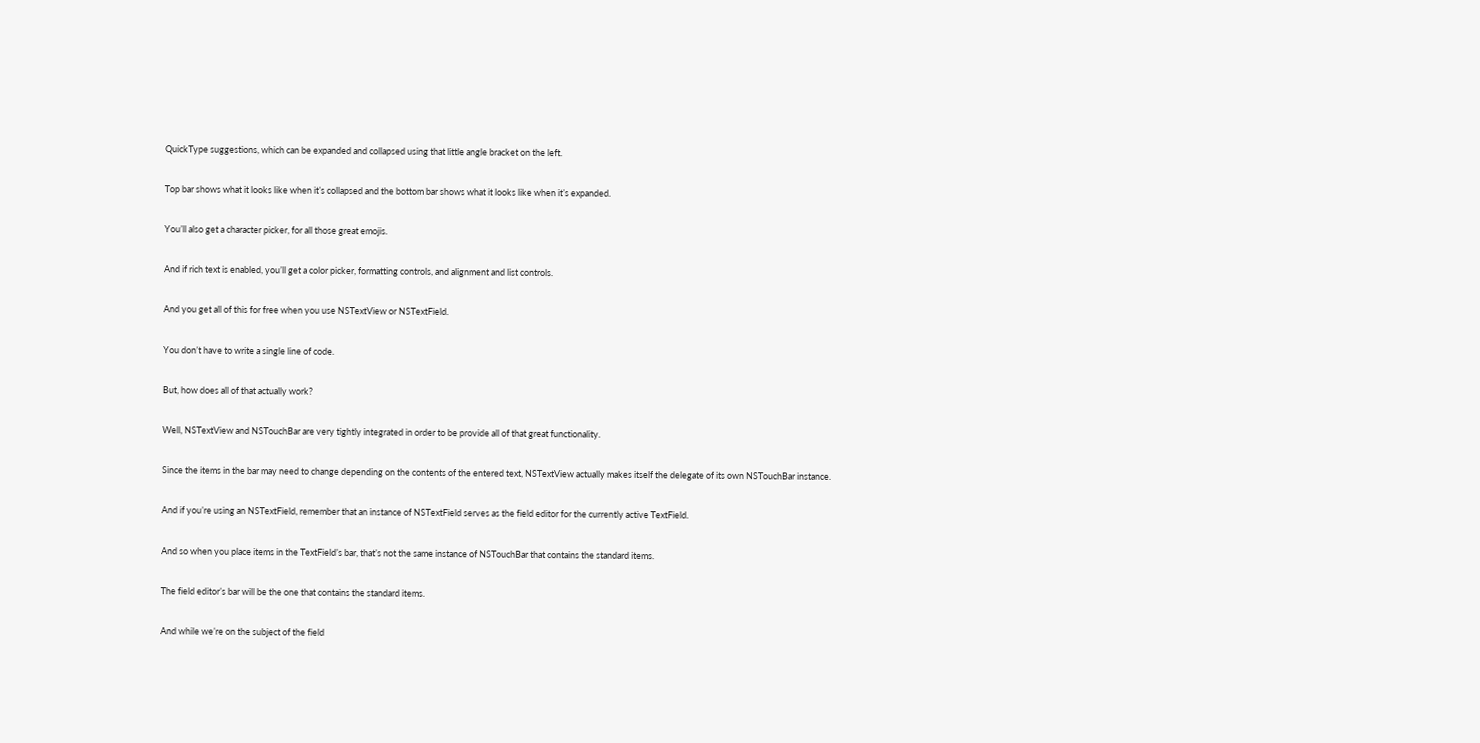QuickType suggestions, which can be expanded and collapsed using that little angle bracket on the left.

Top bar shows what it looks like when it’s collapsed and the bottom bar shows what it looks like when it’s expanded.

You’ll also get a character picker, for all those great emojis.

And if rich text is enabled, you’ll get a color picker, formatting controls, and alignment and list controls.

And you get all of this for free when you use NSTextView or NSTextField.

You don’t have to write a single line of code.

But, how does all of that actually work?

Well, NSTextView and NSTouchBar are very tightly integrated in order to be provide all of that great functionality.

Since the items in the bar may need to change depending on the contents of the entered text, NSTextView actually makes itself the delegate of its own NSTouchBar instance.

And if you’re using an NSTextField, remember that an instance of NSTextField serves as the field editor for the currently active TextField.

And so when you place items in the TextField’s bar, that’s not the same instance of NSTouchBar that contains the standard items.

The field editor’s bar will be the one that contains the standard items.

And while we’re on the subject of the field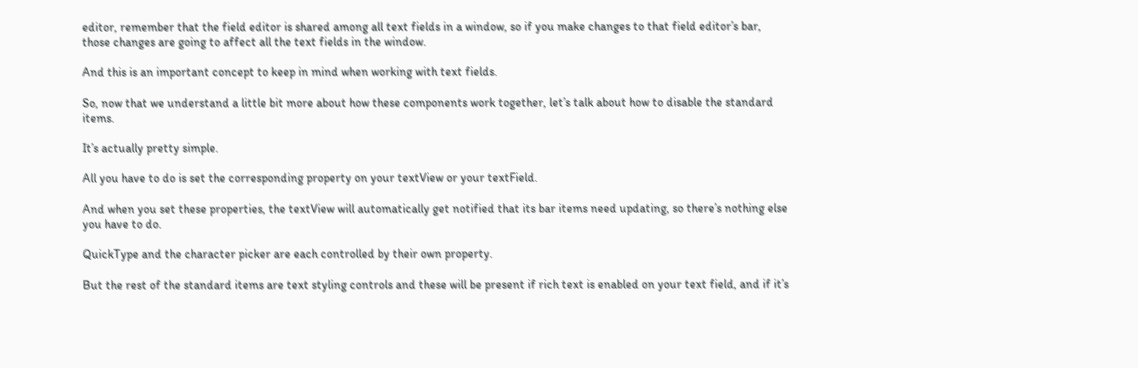editor, remember that the field editor is shared among all text fields in a window, so if you make changes to that field editor’s bar, those changes are going to affect all the text fields in the window.

And this is an important concept to keep in mind when working with text fields.

So, now that we understand a little bit more about how these components work together, let’s talk about how to disable the standard items.

It’s actually pretty simple.

All you have to do is set the corresponding property on your textView or your textField.

And when you set these properties, the textView will automatically get notified that its bar items need updating, so there’s nothing else you have to do.

QuickType and the character picker are each controlled by their own property.

But the rest of the standard items are text styling controls and these will be present if rich text is enabled on your text field, and if it’s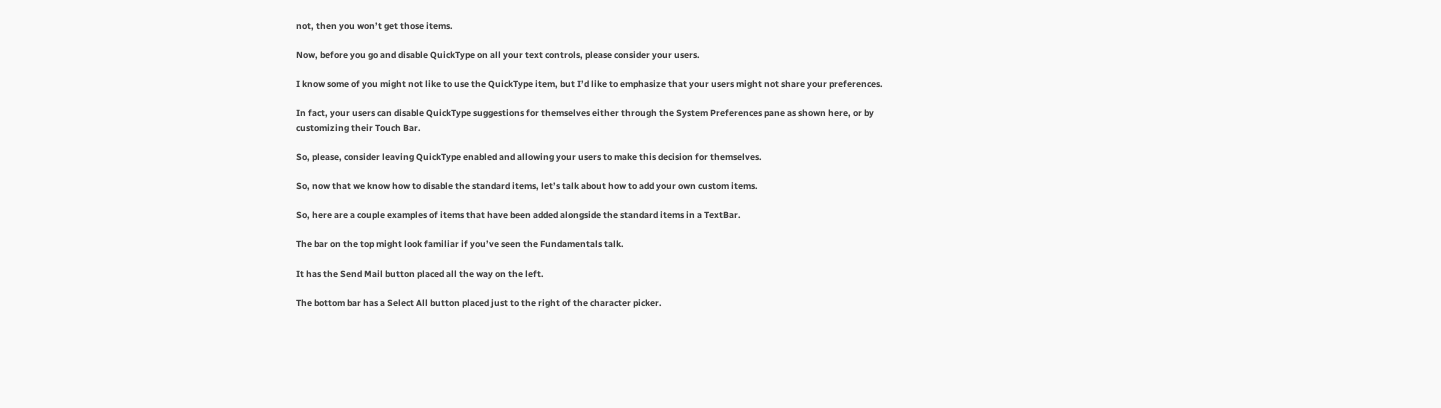not, then you won’t get those items.

Now, before you go and disable QuickType on all your text controls, please consider your users.

I know some of you might not like to use the QuickType item, but I’d like to emphasize that your users might not share your preferences.

In fact, your users can disable QuickType suggestions for themselves either through the System Preferences pane as shown here, or by customizing their Touch Bar.

So, please, consider leaving QuickType enabled and allowing your users to make this decision for themselves.

So, now that we know how to disable the standard items, let’s talk about how to add your own custom items.

So, here are a couple examples of items that have been added alongside the standard items in a TextBar.

The bar on the top might look familiar if you’ve seen the Fundamentals talk.

It has the Send Mail button placed all the way on the left.

The bottom bar has a Select All button placed just to the right of the character picker.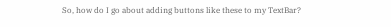So, how do I go about adding buttons like these to my TextBar?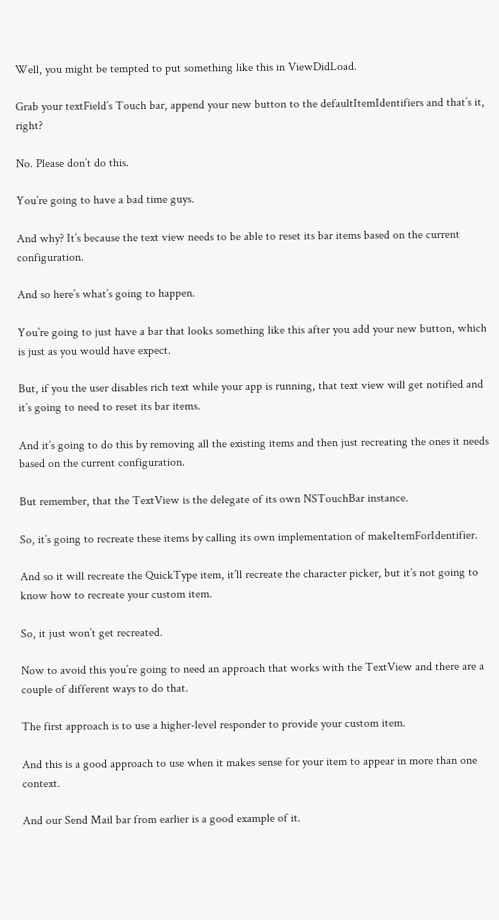Well, you might be tempted to put something like this in ViewDidLoad.

Grab your textField’s Touch bar, append your new button to the defaultItemIdentifiers and that’s it, right?

No. Please don’t do this.

You’re going to have a bad time guys.

And why? It’s because the text view needs to be able to reset its bar items based on the current configuration.

And so here’s what’s going to happen.

You’re going to just have a bar that looks something like this after you add your new button, which is just as you would have expect.

But, if you the user disables rich text while your app is running, that text view will get notified and it’s going to need to reset its bar items.

And it’s going to do this by removing all the existing items and then just recreating the ones it needs based on the current configuration.

But remember, that the TextView is the delegate of its own NSTouchBar instance.

So, it’s going to recreate these items by calling its own implementation of makeItemForIdentifier.

And so it will recreate the QuickType item, it’ll recreate the character picker, but it’s not going to know how to recreate your custom item.

So, it just won’t get recreated.

Now to avoid this you’re going to need an approach that works with the TextView and there are a couple of different ways to do that.

The first approach is to use a higher-level responder to provide your custom item.

And this is a good approach to use when it makes sense for your item to appear in more than one context.

And our Send Mail bar from earlier is a good example of it.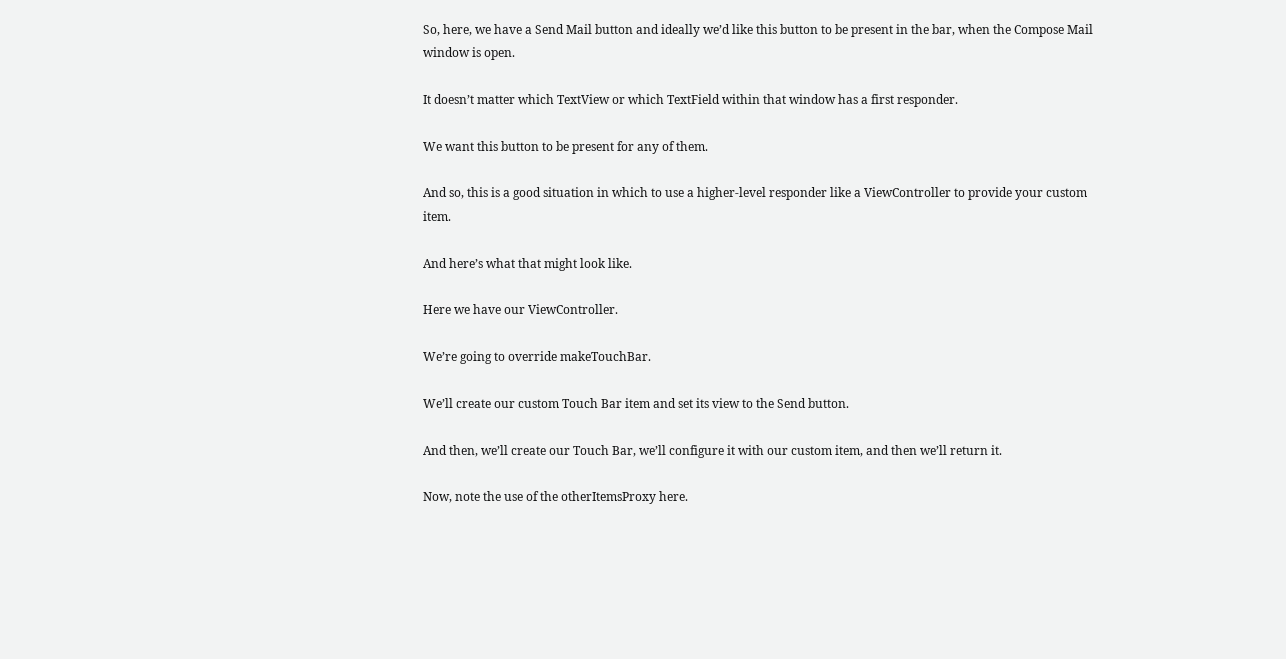So, here, we have a Send Mail button and ideally we’d like this button to be present in the bar, when the Compose Mail window is open.

It doesn’t matter which TextView or which TextField within that window has a first responder.

We want this button to be present for any of them.

And so, this is a good situation in which to use a higher-level responder like a ViewController to provide your custom item.

And here’s what that might look like.

Here we have our ViewController.

We’re going to override makeTouchBar.

We’ll create our custom Touch Bar item and set its view to the Send button.

And then, we’ll create our Touch Bar, we’ll configure it with our custom item, and then we’ll return it.

Now, note the use of the otherItemsProxy here.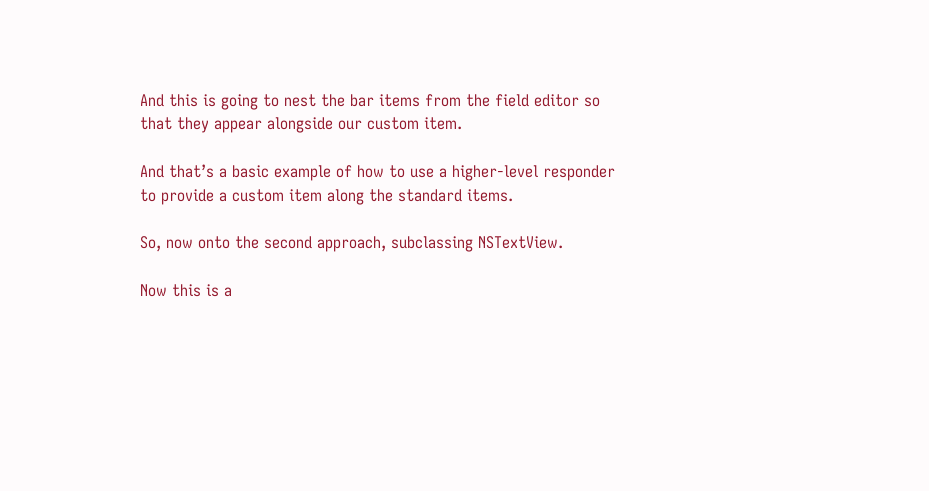And this is going to nest the bar items from the field editor so that they appear alongside our custom item.

And that’s a basic example of how to use a higher-level responder to provide a custom item along the standard items.

So, now onto the second approach, subclassing NSTextView.

Now this is a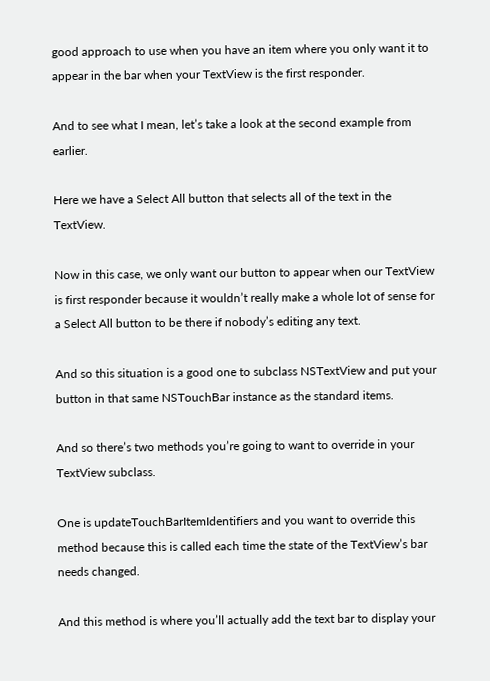good approach to use when you have an item where you only want it to appear in the bar when your TextView is the first responder.

And to see what I mean, let’s take a look at the second example from earlier.

Here we have a Select All button that selects all of the text in the TextView.

Now in this case, we only want our button to appear when our TextView is first responder because it wouldn’t really make a whole lot of sense for a Select All button to be there if nobody’s editing any text.

And so this situation is a good one to subclass NSTextView and put your button in that same NSTouchBar instance as the standard items.

And so there’s two methods you’re going to want to override in your TextView subclass.

One is updateTouchBarItemIdentifiers and you want to override this method because this is called each time the state of the TextView’s bar needs changed.

And this method is where you’ll actually add the text bar to display your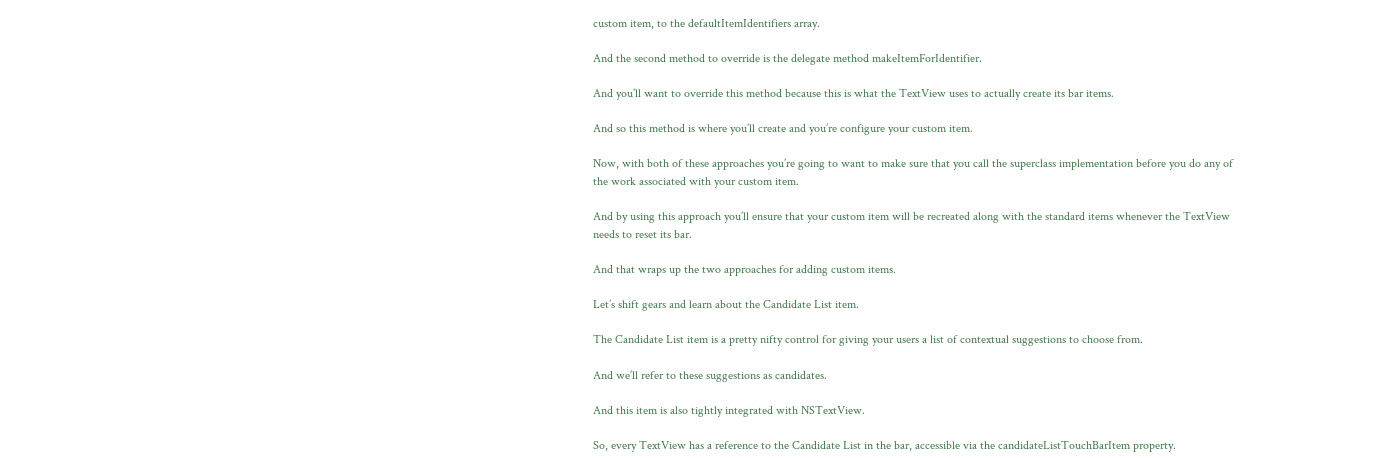custom item, to the defaultItemIdentifiers array.

And the second method to override is the delegate method makeItemForIdentifier.

And you’ll want to override this method because this is what the TextView uses to actually create its bar items.

And so this method is where you’ll create and you’re configure your custom item.

Now, with both of these approaches you’re going to want to make sure that you call the superclass implementation before you do any of the work associated with your custom item.

And by using this approach you’ll ensure that your custom item will be recreated along with the standard items whenever the TextView needs to reset its bar.

And that wraps up the two approaches for adding custom items.

Let’s shift gears and learn about the Candidate List item.

The Candidate List item is a pretty nifty control for giving your users a list of contextual suggestions to choose from.

And we’ll refer to these suggestions as candidates.

And this item is also tightly integrated with NSTextView.

So, every TextView has a reference to the Candidate List in the bar, accessible via the candidateListTouchBarItem property.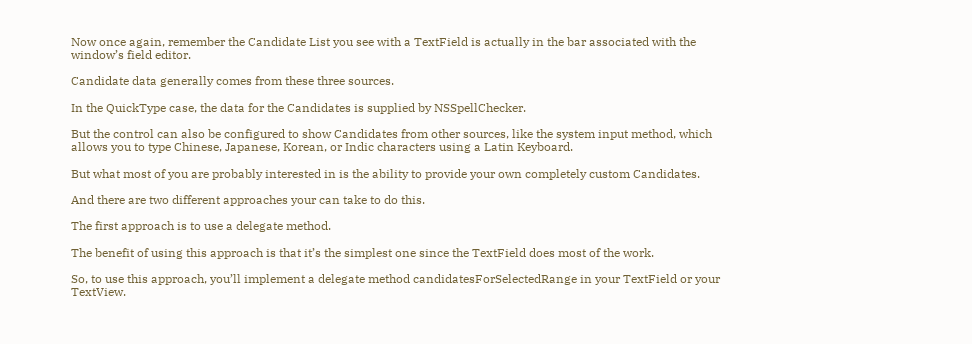Now once again, remember the Candidate List you see with a TextField is actually in the bar associated with the window’s field editor.

Candidate data generally comes from these three sources.

In the QuickType case, the data for the Candidates is supplied by NSSpellChecker.

But the control can also be configured to show Candidates from other sources, like the system input method, which allows you to type Chinese, Japanese, Korean, or Indic characters using a Latin Keyboard.

But what most of you are probably interested in is the ability to provide your own completely custom Candidates.

And there are two different approaches your can take to do this.

The first approach is to use a delegate method.

The benefit of using this approach is that it’s the simplest one since the TextField does most of the work.

So, to use this approach, you’ll implement a delegate method candidatesForSelectedRange in your TextField or your TextView.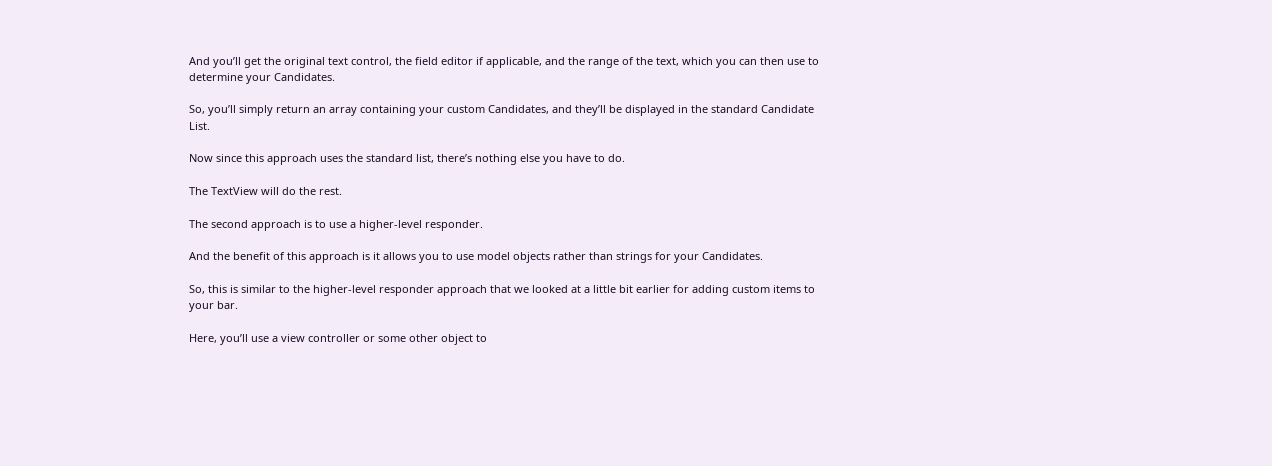And you’ll get the original text control, the field editor if applicable, and the range of the text, which you can then use to determine your Candidates.

So, you’ll simply return an array containing your custom Candidates, and they’ll be displayed in the standard Candidate List.

Now since this approach uses the standard list, there’s nothing else you have to do.

The TextView will do the rest.

The second approach is to use a higher-level responder.

And the benefit of this approach is it allows you to use model objects rather than strings for your Candidates.

So, this is similar to the higher-level responder approach that we looked at a little bit earlier for adding custom items to your bar.

Here, you’ll use a view controller or some other object to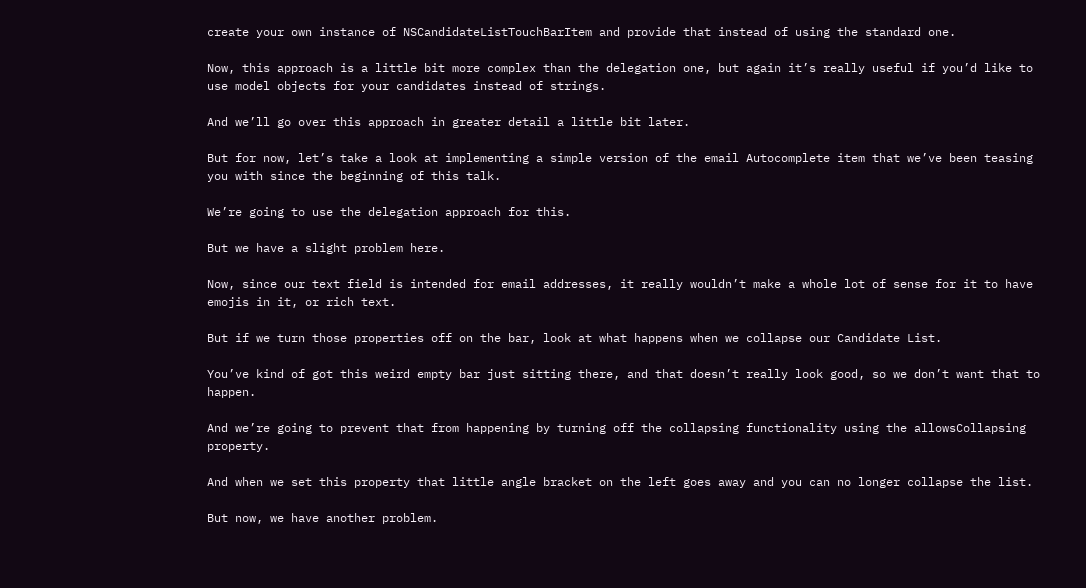create your own instance of NSCandidateListTouchBarItem and provide that instead of using the standard one.

Now, this approach is a little bit more complex than the delegation one, but again it’s really useful if you’d like to use model objects for your candidates instead of strings.

And we’ll go over this approach in greater detail a little bit later.

But for now, let’s take a look at implementing a simple version of the email Autocomplete item that we’ve been teasing you with since the beginning of this talk.

We’re going to use the delegation approach for this.

But we have a slight problem here.

Now, since our text field is intended for email addresses, it really wouldn’t make a whole lot of sense for it to have emojis in it, or rich text.

But if we turn those properties off on the bar, look at what happens when we collapse our Candidate List.

You’ve kind of got this weird empty bar just sitting there, and that doesn’t really look good, so we don’t want that to happen.

And we’re going to prevent that from happening by turning off the collapsing functionality using the allowsCollapsing property.

And when we set this property that little angle bracket on the left goes away and you can no longer collapse the list.

But now, we have another problem.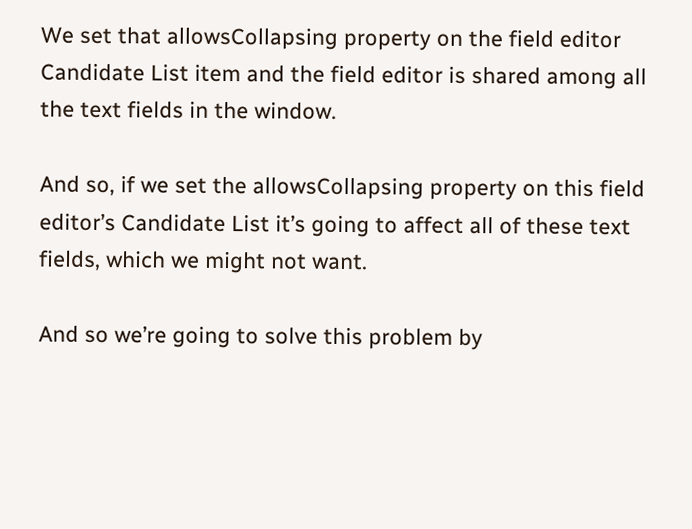We set that allowsCollapsing property on the field editor Candidate List item and the field editor is shared among all the text fields in the window.

And so, if we set the allowsCollapsing property on this field editor’s Candidate List it’s going to affect all of these text fields, which we might not want.

And so we’re going to solve this problem by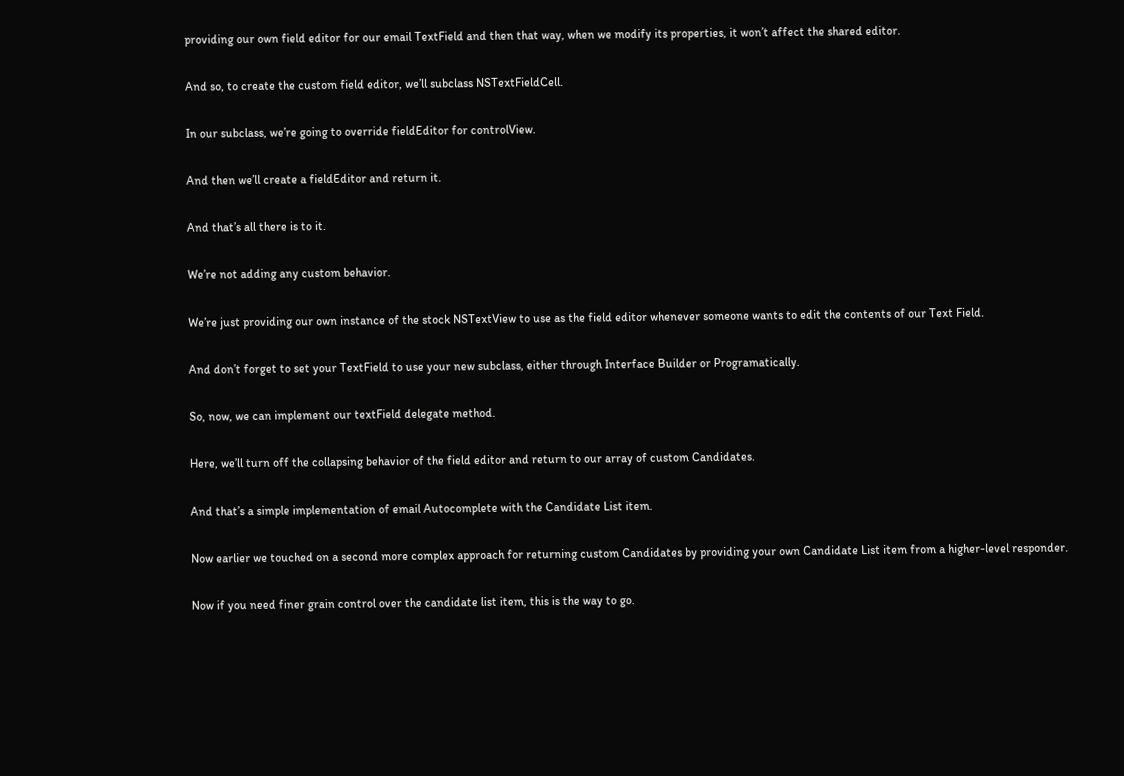providing our own field editor for our email TextField and then that way, when we modify its properties, it won’t affect the shared editor.

And so, to create the custom field editor, we’ll subclass NSTextFieldCell.

In our subclass, we’re going to override fieldEditor for controlView.

And then we’ll create a fieldEditor and return it.

And that’s all there is to it.

We’re not adding any custom behavior.

We’re just providing our own instance of the stock NSTextView to use as the field editor whenever someone wants to edit the contents of our Text Field.

And don’t forget to set your TextField to use your new subclass, either through Interface Builder or Programatically.

So, now, we can implement our textField delegate method.

Here, we’ll turn off the collapsing behavior of the field editor and return to our array of custom Candidates.

And that’s a simple implementation of email Autocomplete with the Candidate List item.

Now earlier we touched on a second more complex approach for returning custom Candidates by providing your own Candidate List item from a higher-level responder.

Now if you need finer grain control over the candidate list item, this is the way to go.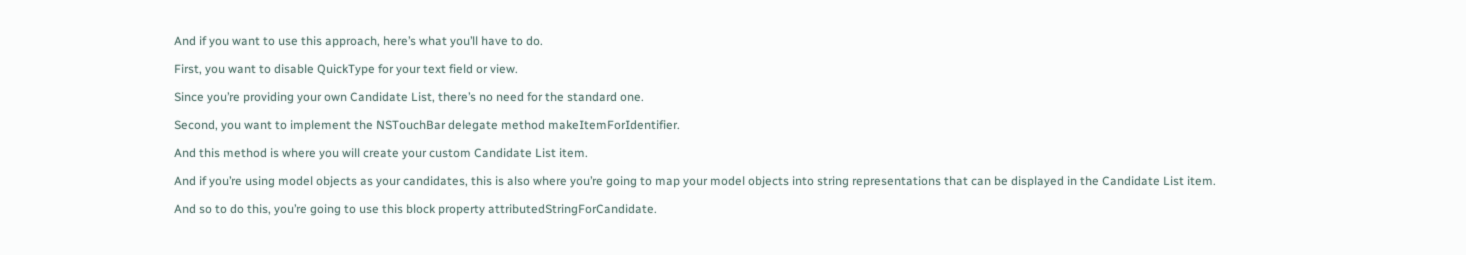And if you want to use this approach, here’s what you’ll have to do.

First, you want to disable QuickType for your text field or view.

Since you’re providing your own Candidate List, there’s no need for the standard one.

Second, you want to implement the NSTouchBar delegate method makeItemForIdentifier.

And this method is where you will create your custom Candidate List item.

And if you’re using model objects as your candidates, this is also where you’re going to map your model objects into string representations that can be displayed in the Candidate List item.

And so to do this, you’re going to use this block property attributedStringForCandidate.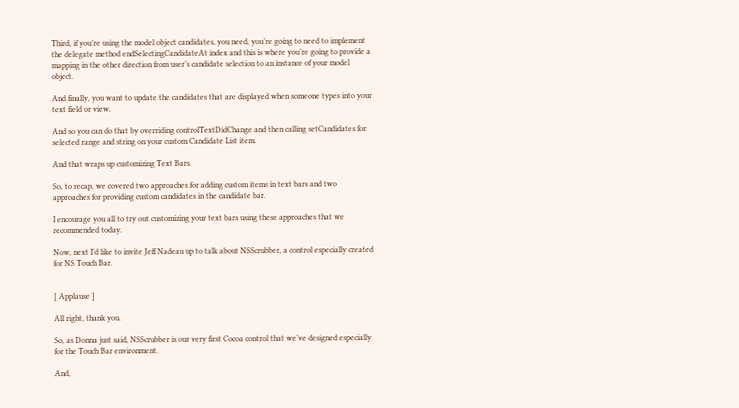Third, if you’re using the model object candidates, you need, you’re going to need to implement the delegate method endSelectingCandidateAt index and this is where you’re going to provide a mapping in the other direction from user’s candidate selection to an instance of your model object.

And finally, you want to update the candidates that are displayed when someone types into your text field or view.

And so you can do that by overriding controlTextDidChange and then calling setCandidates for selected range and string on your custom Candidate List item.

And that wraps up customizing Text Bars.

So, to recap, we covered two approaches for adding custom items in text bars and two approaches for providing custom candidates in the candidate bar.

I encourage you all to try out customizing your text bars using these approaches that we recommended today.

Now, next I’d like to invite Jeff Nadeau up to talk about NSScrubber, a control especially created for NS Touch Bar.


[ Applause ]

All right, thank you.

So, as Donna just said, NSScrubber is our very first Cocoa control that we’ve designed especially for the Touch Bar environment.

And,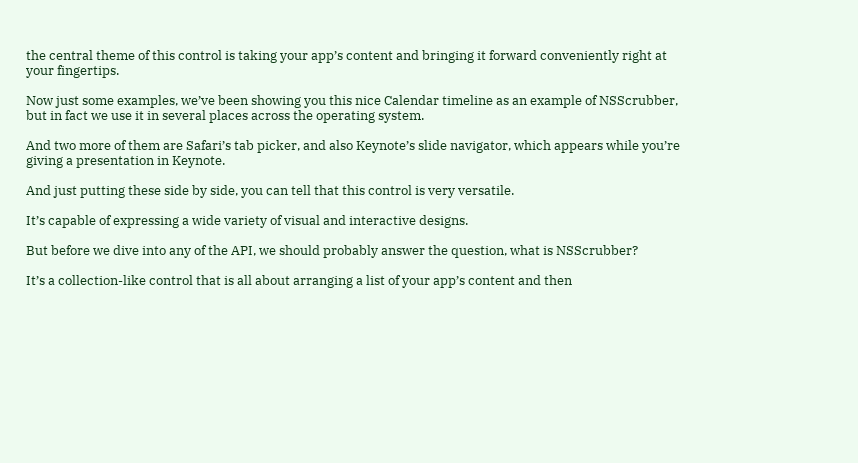the central theme of this control is taking your app’s content and bringing it forward conveniently right at your fingertips.

Now just some examples, we’ve been showing you this nice Calendar timeline as an example of NSScrubber, but in fact we use it in several places across the operating system.

And two more of them are Safari’s tab picker, and also Keynote’s slide navigator, which appears while you’re giving a presentation in Keynote.

And just putting these side by side, you can tell that this control is very versatile.

It’s capable of expressing a wide variety of visual and interactive designs.

But before we dive into any of the API, we should probably answer the question, what is NSScrubber?

It’s a collection-like control that is all about arranging a list of your app’s content and then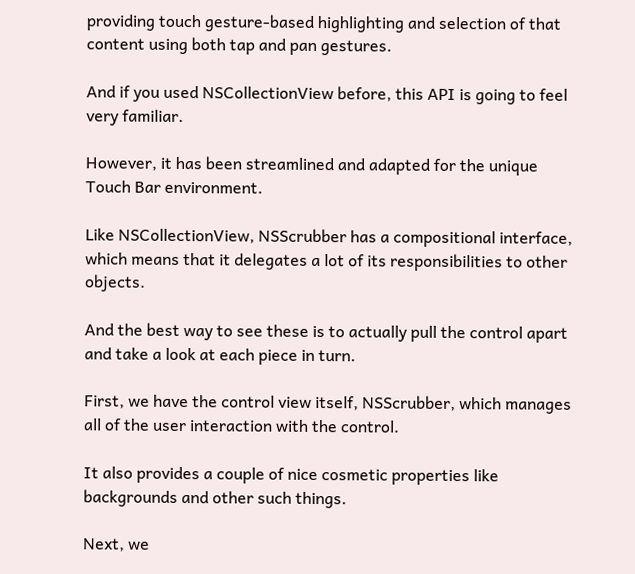providing touch gesture-based highlighting and selection of that content using both tap and pan gestures.

And if you used NSCollectionView before, this API is going to feel very familiar.

However, it has been streamlined and adapted for the unique Touch Bar environment.

Like NSCollectionView, NSScrubber has a compositional interface, which means that it delegates a lot of its responsibilities to other objects.

And the best way to see these is to actually pull the control apart and take a look at each piece in turn.

First, we have the control view itself, NSScrubber, which manages all of the user interaction with the control.

It also provides a couple of nice cosmetic properties like backgrounds and other such things.

Next, we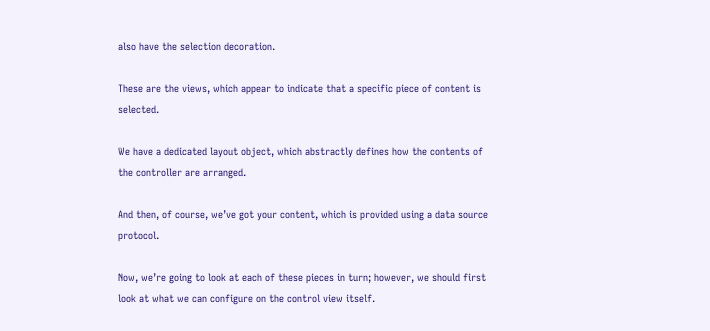also have the selection decoration.

These are the views, which appear to indicate that a specific piece of content is selected.

We have a dedicated layout object, which abstractly defines how the contents of the controller are arranged.

And then, of course, we’ve got your content, which is provided using a data source protocol.

Now, we’re going to look at each of these pieces in turn; however, we should first look at what we can configure on the control view itself.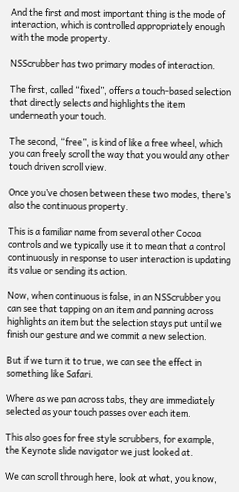And the first and most important thing is the mode of interaction, which is controlled appropriately enough with the mode property.

NSScrubber has two primary modes of interaction.

The first, called “fixed”, offers a touch-based selection that directly selects and highlights the item underneath your touch.

The second, “free”, is kind of like a free wheel, which you can freely scroll the way that you would any other touch driven scroll view.

Once you’ve chosen between these two modes, there’s also the continuous property.

This is a familiar name from several other Cocoa controls and we typically use it to mean that a control continuously in response to user interaction is updating its value or sending its action.

Now, when continuous is false, in an NSScrubber you can see that tapping on an item and panning across highlights an item but the selection stays put until we finish our gesture and we commit a new selection.

But if we turn it to true, we can see the effect in something like Safari.

Where as we pan across tabs, they are immediately selected as your touch passes over each item.

This also goes for free style scrubbers, for example, the Keynote slide navigator we just looked at.

We can scroll through here, look at what, you know,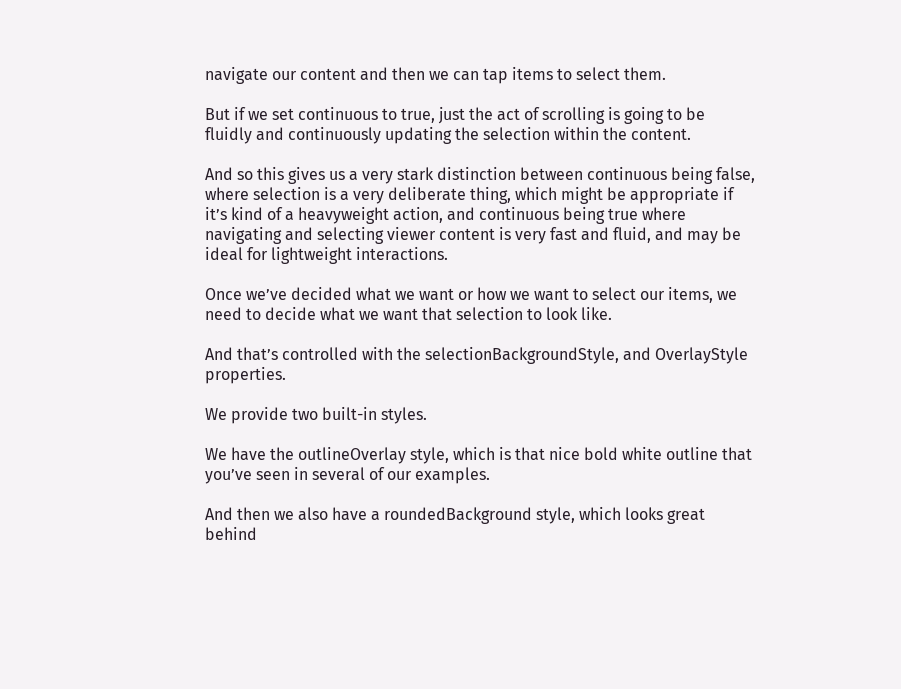navigate our content and then we can tap items to select them.

But if we set continuous to true, just the act of scrolling is going to be fluidly and continuously updating the selection within the content.

And so this gives us a very stark distinction between continuous being false, where selection is a very deliberate thing, which might be appropriate if it’s kind of a heavyweight action, and continuous being true where navigating and selecting viewer content is very fast and fluid, and may be ideal for lightweight interactions.

Once we’ve decided what we want or how we want to select our items, we need to decide what we want that selection to look like.

And that’s controlled with the selectionBackgroundStyle, and OverlayStyle properties.

We provide two built-in styles.

We have the outlineOverlay style, which is that nice bold white outline that you’ve seen in several of our examples.

And then we also have a roundedBackground style, which looks great behind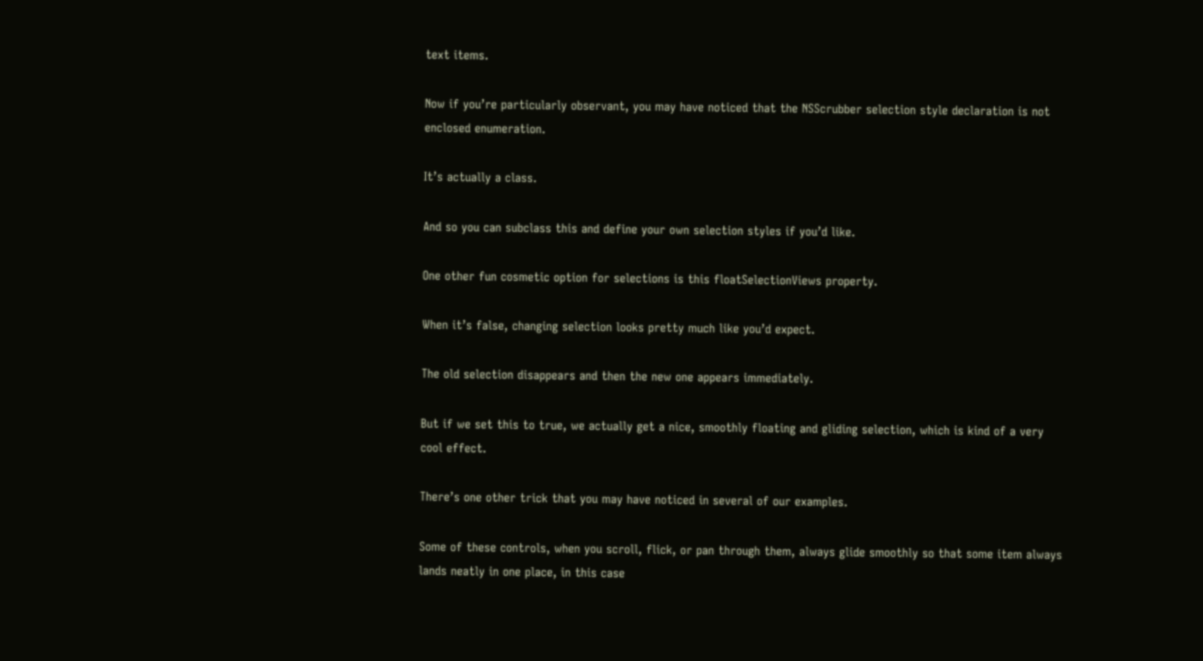text items.

Now if you’re particularly observant, you may have noticed that the NSScrubber selection style declaration is not enclosed enumeration.

It’s actually a class.

And so you can subclass this and define your own selection styles if you’d like.

One other fun cosmetic option for selections is this floatSelectionViews property.

When it’s false, changing selection looks pretty much like you’d expect.

The old selection disappears and then the new one appears immediately.

But if we set this to true, we actually get a nice, smoothly floating and gliding selection, which is kind of a very cool effect.

There’s one other trick that you may have noticed in several of our examples.

Some of these controls, when you scroll, flick, or pan through them, always glide smoothly so that some item always lands neatly in one place, in this case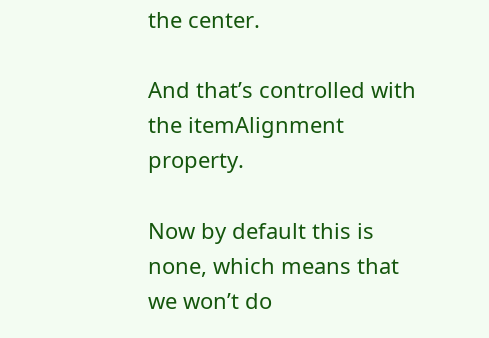the center.

And that’s controlled with the itemAlignment property.

Now by default this is none, which means that we won’t do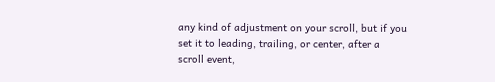any kind of adjustment on your scroll, but if you set it to leading, trailing, or center, after a scroll event,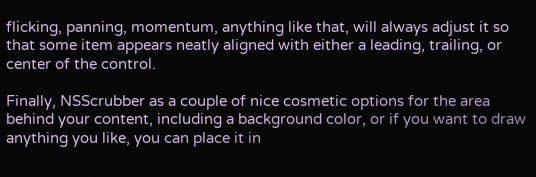flicking, panning, momentum, anything like that, will always adjust it so that some item appears neatly aligned with either a leading, trailing, or center of the control.

Finally, NSScrubber as a couple of nice cosmetic options for the area behind your content, including a background color, or if you want to draw anything you like, you can place it in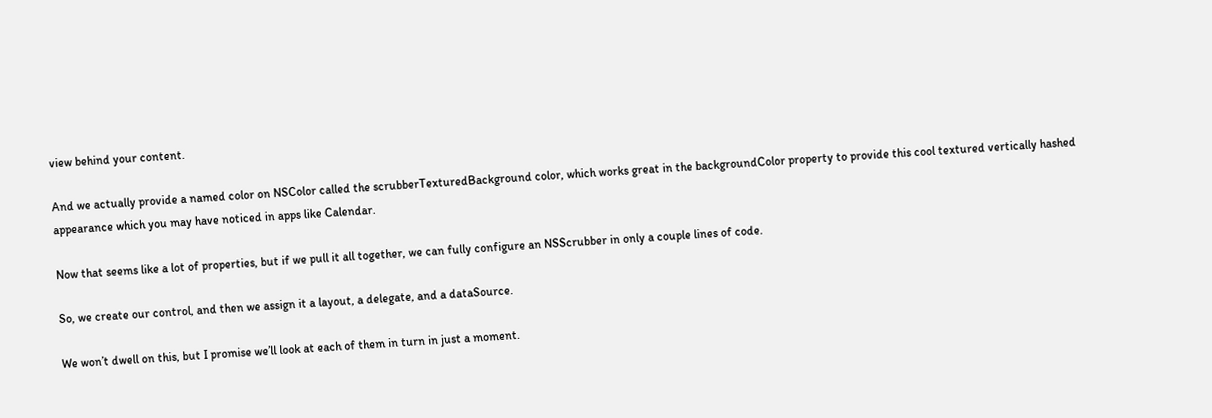view behind your content.

And we actually provide a named color on NSColor called the scrubberTexturedBackground color, which works great in the backgroundColor property to provide this cool textured vertically hashed appearance which you may have noticed in apps like Calendar.

Now that seems like a lot of properties, but if we pull it all together, we can fully configure an NSScrubber in only a couple lines of code.

So, we create our control, and then we assign it a layout, a delegate, and a dataSource.

We won’t dwell on this, but I promise we’ll look at each of them in turn in just a moment.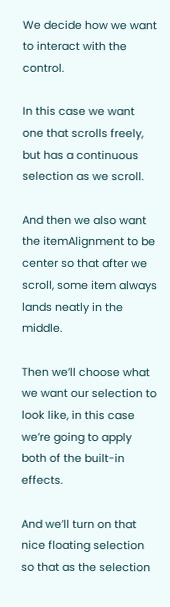We decide how we want to interact with the control.

In this case we want one that scrolls freely, but has a continuous selection as we scroll.

And then we also want the itemAlignment to be center so that after we scroll, some item always lands neatly in the middle.

Then we’ll choose what we want our selection to look like, in this case we’re going to apply both of the built-in effects.

And we’ll turn on that nice floating selection so that as the selection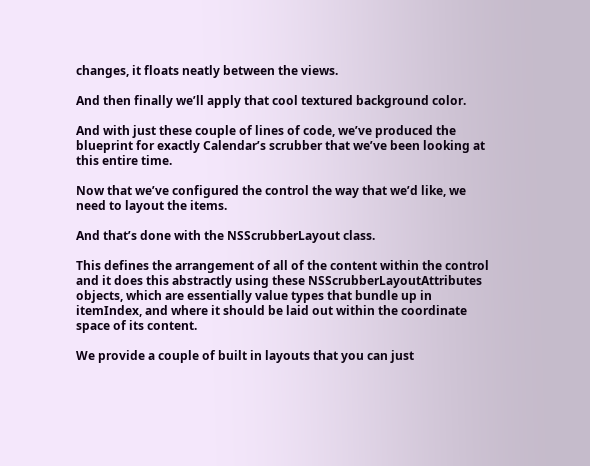changes, it floats neatly between the views.

And then finally we’ll apply that cool textured background color.

And with just these couple of lines of code, we’ve produced the blueprint for exactly Calendar’s scrubber that we’ve been looking at this entire time.

Now that we’ve configured the control the way that we’d like, we need to layout the items.

And that’s done with the NSScrubberLayout class.

This defines the arrangement of all of the content within the control and it does this abstractly using these NSScrubberLayoutAttributes objects, which are essentially value types that bundle up in itemIndex, and where it should be laid out within the coordinate space of its content.

We provide a couple of built in layouts that you can just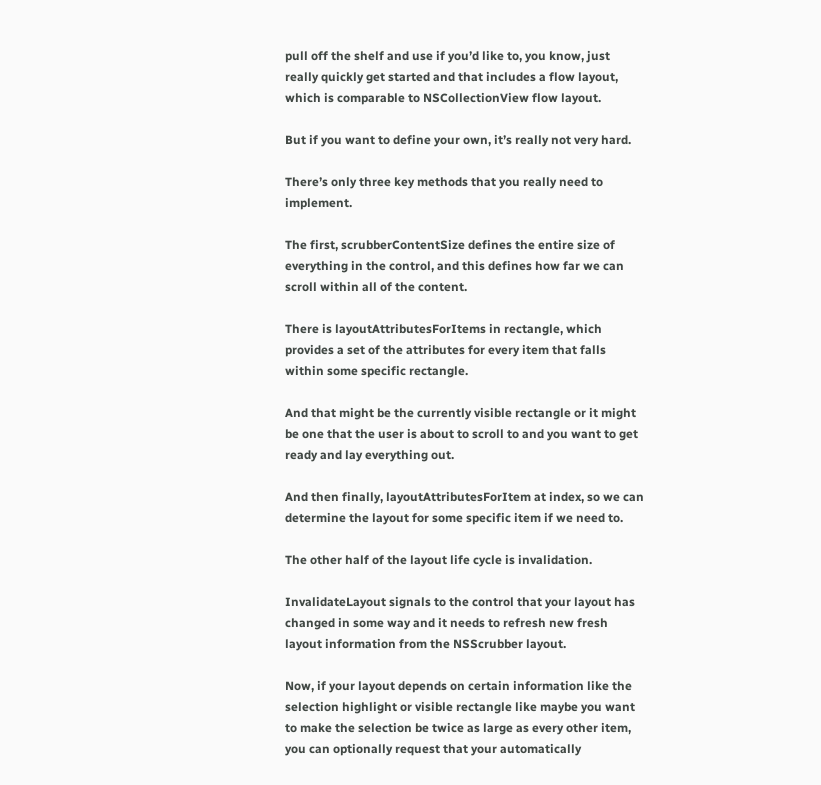pull off the shelf and use if you’d like to, you know, just really quickly get started and that includes a flow layout, which is comparable to NSCollectionView flow layout.

But if you want to define your own, it’s really not very hard.

There’s only three key methods that you really need to implement.

The first, scrubberContentSize defines the entire size of everything in the control, and this defines how far we can scroll within all of the content.

There is layoutAttributesForItems in rectangle, which provides a set of the attributes for every item that falls within some specific rectangle.

And that might be the currently visible rectangle or it might be one that the user is about to scroll to and you want to get ready and lay everything out.

And then finally, layoutAttributesForItem at index, so we can determine the layout for some specific item if we need to.

The other half of the layout life cycle is invalidation.

InvalidateLayout signals to the control that your layout has changed in some way and it needs to refresh new fresh layout information from the NSScrubber layout.

Now, if your layout depends on certain information like the selection highlight or visible rectangle like maybe you want to make the selection be twice as large as every other item, you can optionally request that your automatically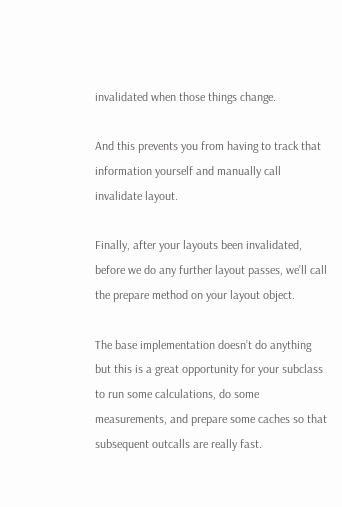invalidated when those things change.

And this prevents you from having to track that information yourself and manually call invalidate layout.

Finally, after your layouts been invalidated, before we do any further layout passes, we’ll call the prepare method on your layout object.

The base implementation doesn’t do anything but this is a great opportunity for your subclass to run some calculations, do some measurements, and prepare some caches so that subsequent outcalls are really fast.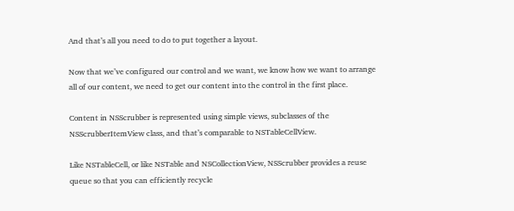And that’s all you need to do to put together a layout.

Now that we’ve configured our control and we want, we know how we want to arrange all of our content, we need to get our content into the control in the first place.

Content in NSScrubber is represented using simple views, subclasses of the NSScrubberItemView class, and that’s comparable to NSTableCellView.

Like NSTableCell, or like NSTable and NSCollectionView, NSScrubber provides a reuse queue so that you can efficiently recycle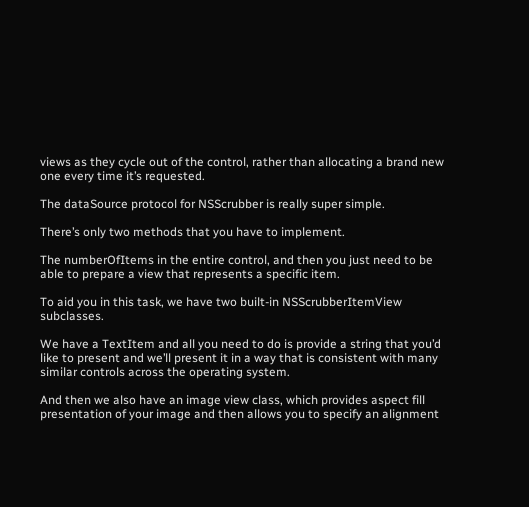views as they cycle out of the control, rather than allocating a brand new one every time it’s requested.

The dataSource protocol for NSScrubber is really super simple.

There’s only two methods that you have to implement.

The numberOfItems in the entire control, and then you just need to be able to prepare a view that represents a specific item.

To aid you in this task, we have two built-in NSScrubberItemView subclasses.

We have a TextItem and all you need to do is provide a string that you’d like to present and we’ll present it in a way that is consistent with many similar controls across the operating system.

And then we also have an image view class, which provides aspect fill presentation of your image and then allows you to specify an alignment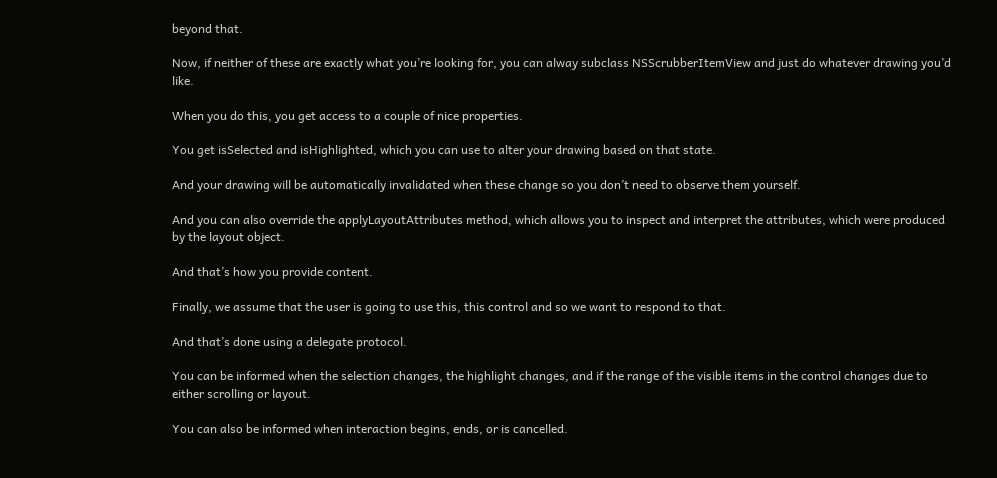beyond that.

Now, if neither of these are exactly what you’re looking for, you can alway subclass NSScrubberItemView and just do whatever drawing you’d like.

When you do this, you get access to a couple of nice properties.

You get isSelected and isHighlighted, which you can use to alter your drawing based on that state.

And your drawing will be automatically invalidated when these change so you don’t need to observe them yourself.

And you can also override the applyLayoutAttributes method, which allows you to inspect and interpret the attributes, which were produced by the layout object.

And that’s how you provide content.

Finally, we assume that the user is going to use this, this control and so we want to respond to that.

And that’s done using a delegate protocol.

You can be informed when the selection changes, the highlight changes, and if the range of the visible items in the control changes due to either scrolling or layout.

You can also be informed when interaction begins, ends, or is cancelled.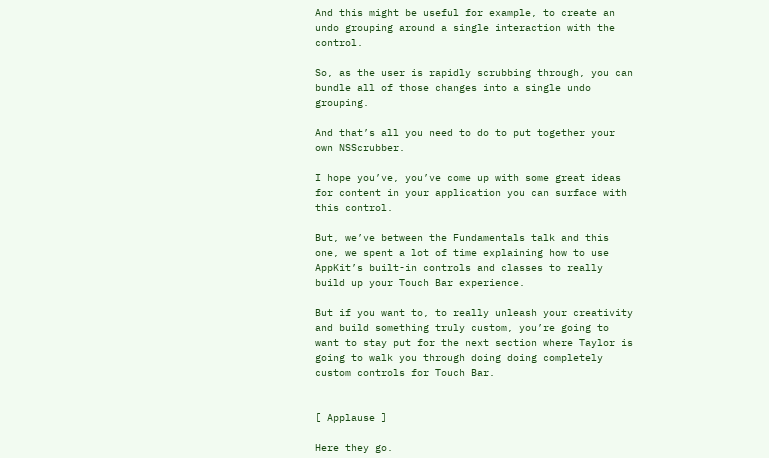And this might be useful for example, to create an undo grouping around a single interaction with the control.

So, as the user is rapidly scrubbing through, you can bundle all of those changes into a single undo grouping.

And that’s all you need to do to put together your own NSScrubber.

I hope you’ve, you’ve come up with some great ideas for content in your application you can surface with this control.

But, we’ve between the Fundamentals talk and this one, we spent a lot of time explaining how to use AppKit’s built-in controls and classes to really build up your Touch Bar experience.

But if you want to, to really unleash your creativity and build something truly custom, you’re going to want to stay put for the next section where Taylor is going to walk you through doing doing completely custom controls for Touch Bar.


[ Applause ]

Here they go.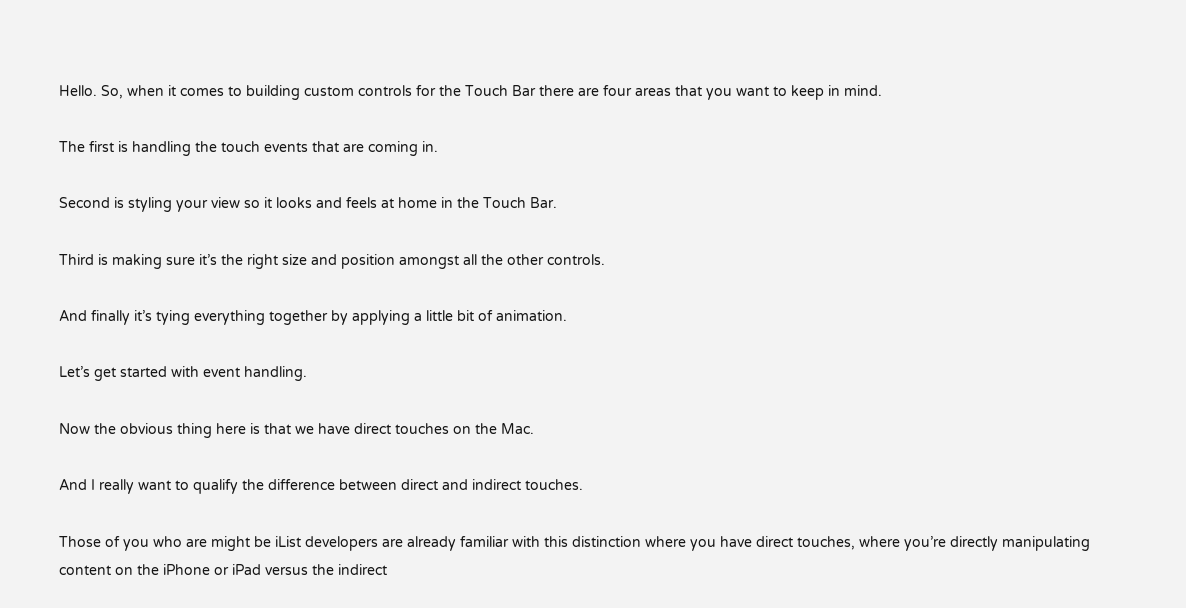Hello. So, when it comes to building custom controls for the Touch Bar there are four areas that you want to keep in mind.

The first is handling the touch events that are coming in.

Second is styling your view so it looks and feels at home in the Touch Bar.

Third is making sure it’s the right size and position amongst all the other controls.

And finally it’s tying everything together by applying a little bit of animation.

Let’s get started with event handling.

Now the obvious thing here is that we have direct touches on the Mac.

And I really want to qualify the difference between direct and indirect touches.

Those of you who are might be iList developers are already familiar with this distinction where you have direct touches, where you’re directly manipulating content on the iPhone or iPad versus the indirect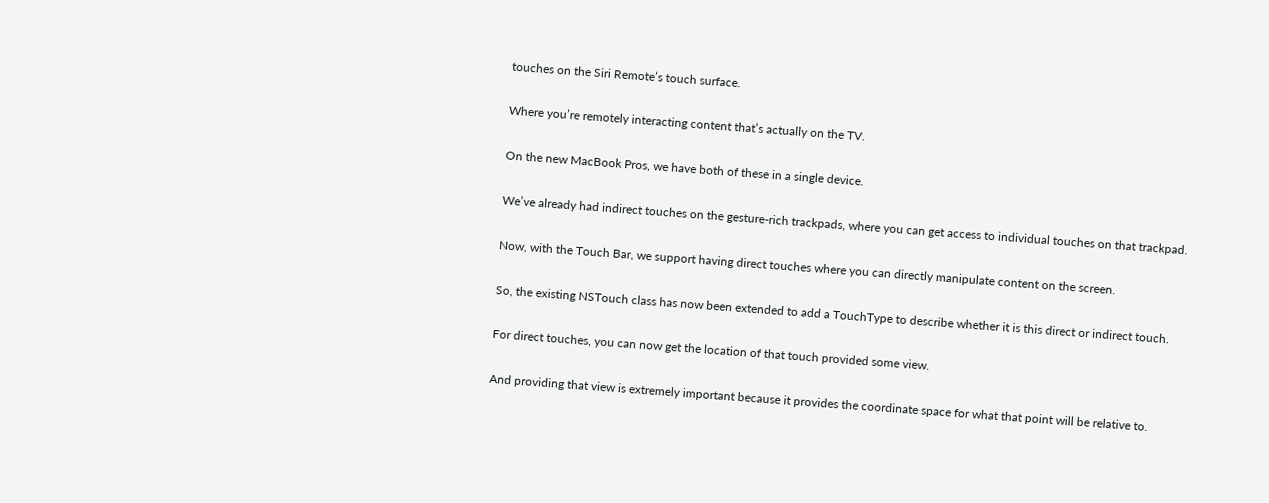touches on the Siri Remote’s touch surface.

Where you’re remotely interacting content that’s actually on the TV.

On the new MacBook Pros, we have both of these in a single device.

We’ve already had indirect touches on the gesture-rich trackpads, where you can get access to individual touches on that trackpad.

Now, with the Touch Bar, we support having direct touches where you can directly manipulate content on the screen.

So, the existing NSTouch class has now been extended to add a TouchType to describe whether it is this direct or indirect touch.

For direct touches, you can now get the location of that touch provided some view.

And providing that view is extremely important because it provides the coordinate space for what that point will be relative to.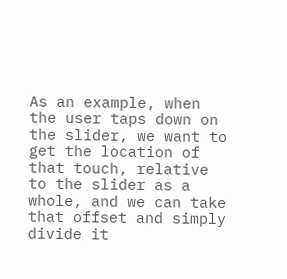As an example, when the user taps down on the slider, we want to get the location of that touch, relative to the slider as a whole, and we can take that offset and simply divide it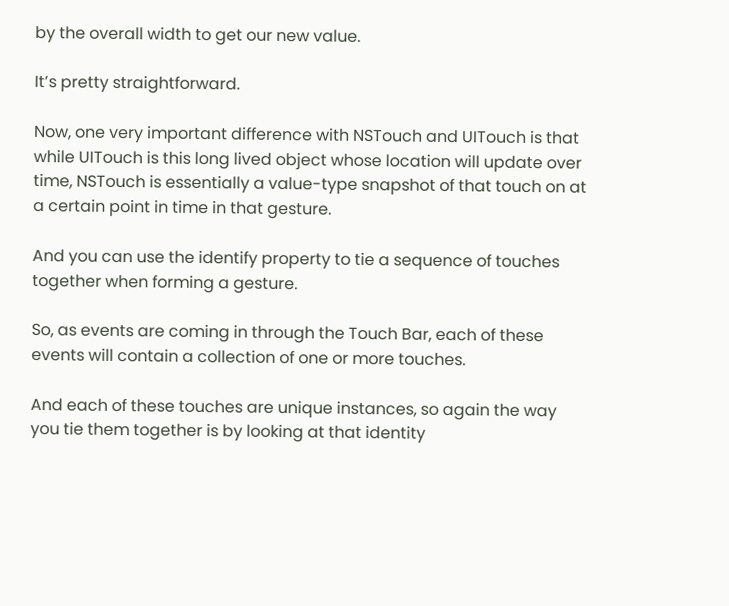by the overall width to get our new value.

It’s pretty straightforward.

Now, one very important difference with NSTouch and UITouch is that while UITouch is this long lived object whose location will update over time, NSTouch is essentially a value-type snapshot of that touch on at a certain point in time in that gesture.

And you can use the identify property to tie a sequence of touches together when forming a gesture.

So, as events are coming in through the Touch Bar, each of these events will contain a collection of one or more touches.

And each of these touches are unique instances, so again the way you tie them together is by looking at that identity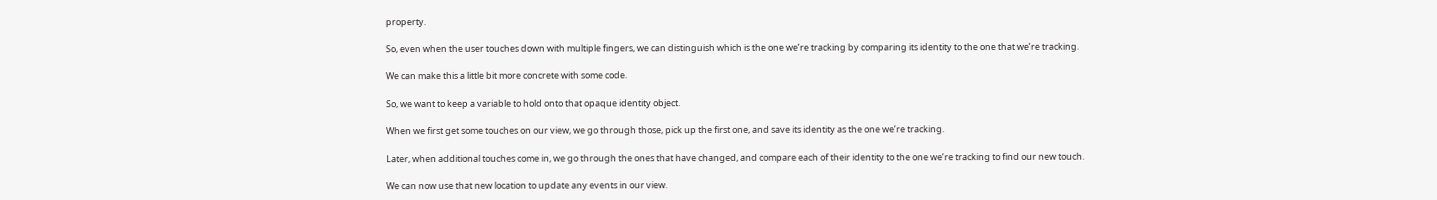property.

So, even when the user touches down with multiple fingers, we can distinguish which is the one we’re tracking by comparing its identity to the one that we’re tracking.

We can make this a little bit more concrete with some code.

So, we want to keep a variable to hold onto that opaque identity object.

When we first get some touches on our view, we go through those, pick up the first one, and save its identity as the one we’re tracking.

Later, when additional touches come in, we go through the ones that have changed, and compare each of their identity to the one we’re tracking to find our new touch.

We can now use that new location to update any events in our view.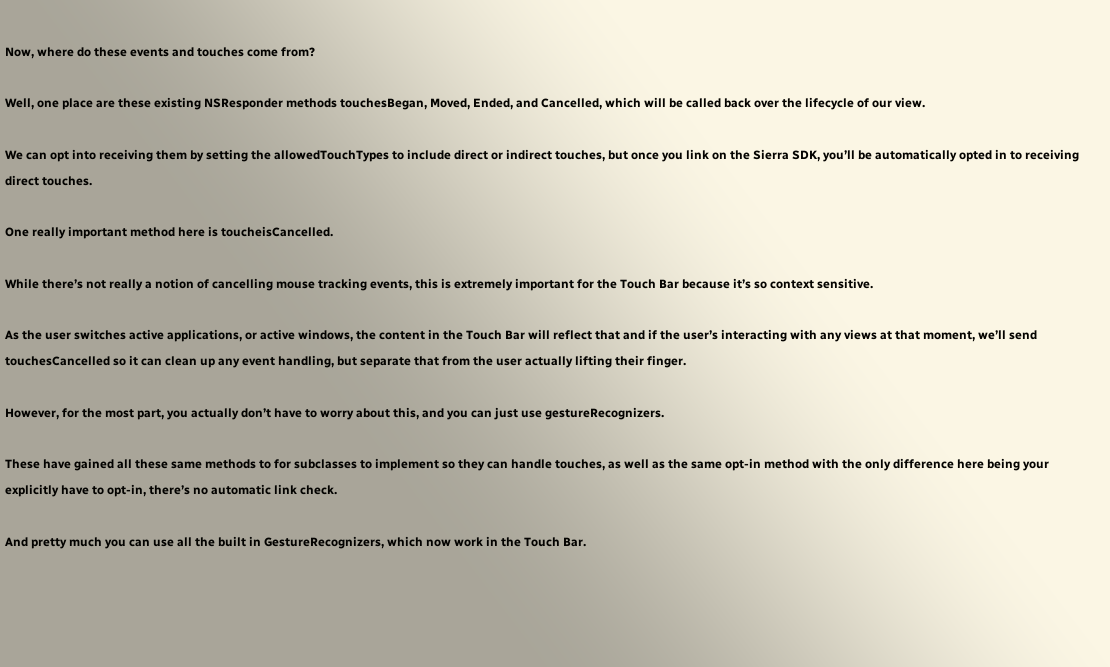Now, where do these events and touches come from?

Well, one place are these existing NSResponder methods touchesBegan, Moved, Ended, and Cancelled, which will be called back over the lifecycle of our view.

We can opt into receiving them by setting the allowedTouchTypes to include direct or indirect touches, but once you link on the Sierra SDK, you’ll be automatically opted in to receiving direct touches.

One really important method here is toucheisCancelled.

While there’s not really a notion of cancelling mouse tracking events, this is extremely important for the Touch Bar because it’s so context sensitive.

As the user switches active applications, or active windows, the content in the Touch Bar will reflect that and if the user’s interacting with any views at that moment, we’ll send touchesCancelled so it can clean up any event handling, but separate that from the user actually lifting their finger.

However, for the most part, you actually don’t have to worry about this, and you can just use gestureRecognizers.

These have gained all these same methods to for subclasses to implement so they can handle touches, as well as the same opt-in method with the only difference here being your explicitly have to opt-in, there’s no automatic link check.

And pretty much you can use all the built in GestureRecognizers, which now work in the Touch Bar.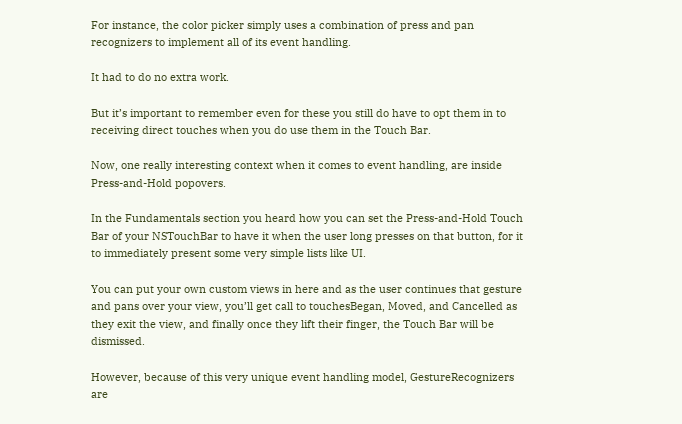For instance, the color picker simply uses a combination of press and pan recognizers to implement all of its event handling.

It had to do no extra work.

But it’s important to remember even for these you still do have to opt them in to receiving direct touches when you do use them in the Touch Bar.

Now, one really interesting context when it comes to event handling, are inside Press-and-Hold popovers.

In the Fundamentals section you heard how you can set the Press-and-Hold Touch Bar of your NSTouchBar to have it when the user long presses on that button, for it to immediately present some very simple lists like UI.

You can put your own custom views in here and as the user continues that gesture and pans over your view, you’ll get call to touchesBegan, Moved, and Cancelled as they exit the view, and finally once they lift their finger, the Touch Bar will be dismissed.

However, because of this very unique event handling model, GestureRecognizers are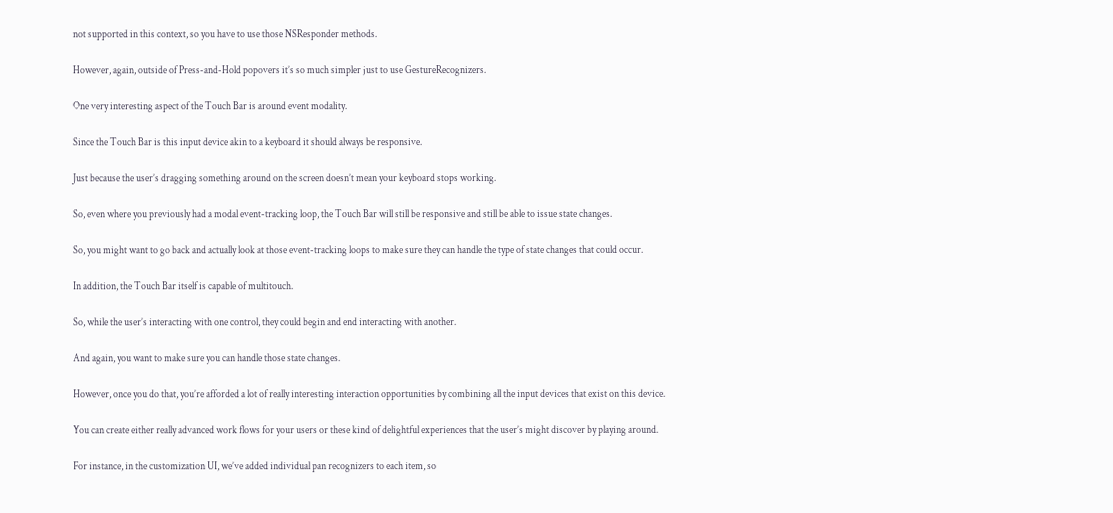not supported in this context, so you have to use those NSResponder methods.

However, again, outside of Press-and-Hold popovers it’s so much simpler just to use GestureRecognizers.

One very interesting aspect of the Touch Bar is around event modality.

Since the Touch Bar is this input device akin to a keyboard it should always be responsive.

Just because the user’s dragging something around on the screen doesn’t mean your keyboard stops working.

So, even where you previously had a modal event-tracking loop, the Touch Bar will still be responsive and still be able to issue state changes.

So, you might want to go back and actually look at those event-tracking loops to make sure they can handle the type of state changes that could occur.

In addition, the Touch Bar itself is capable of multitouch.

So, while the user’s interacting with one control, they could begin and end interacting with another.

And again, you want to make sure you can handle those state changes.

However, once you do that, you’re afforded a lot of really interesting interaction opportunities by combining all the input devices that exist on this device.

You can create either really advanced work flows for your users or these kind of delightful experiences that the user’s might discover by playing around.

For instance, in the customization UI, we’ve added individual pan recognizers to each item, so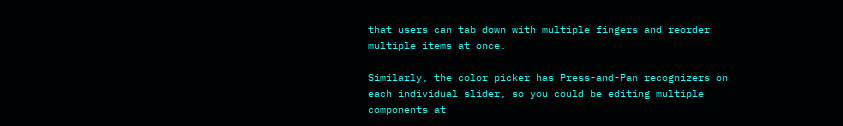that users can tab down with multiple fingers and reorder multiple items at once.

Similarly, the color picker has Press-and-Pan recognizers on each individual slider, so you could be editing multiple components at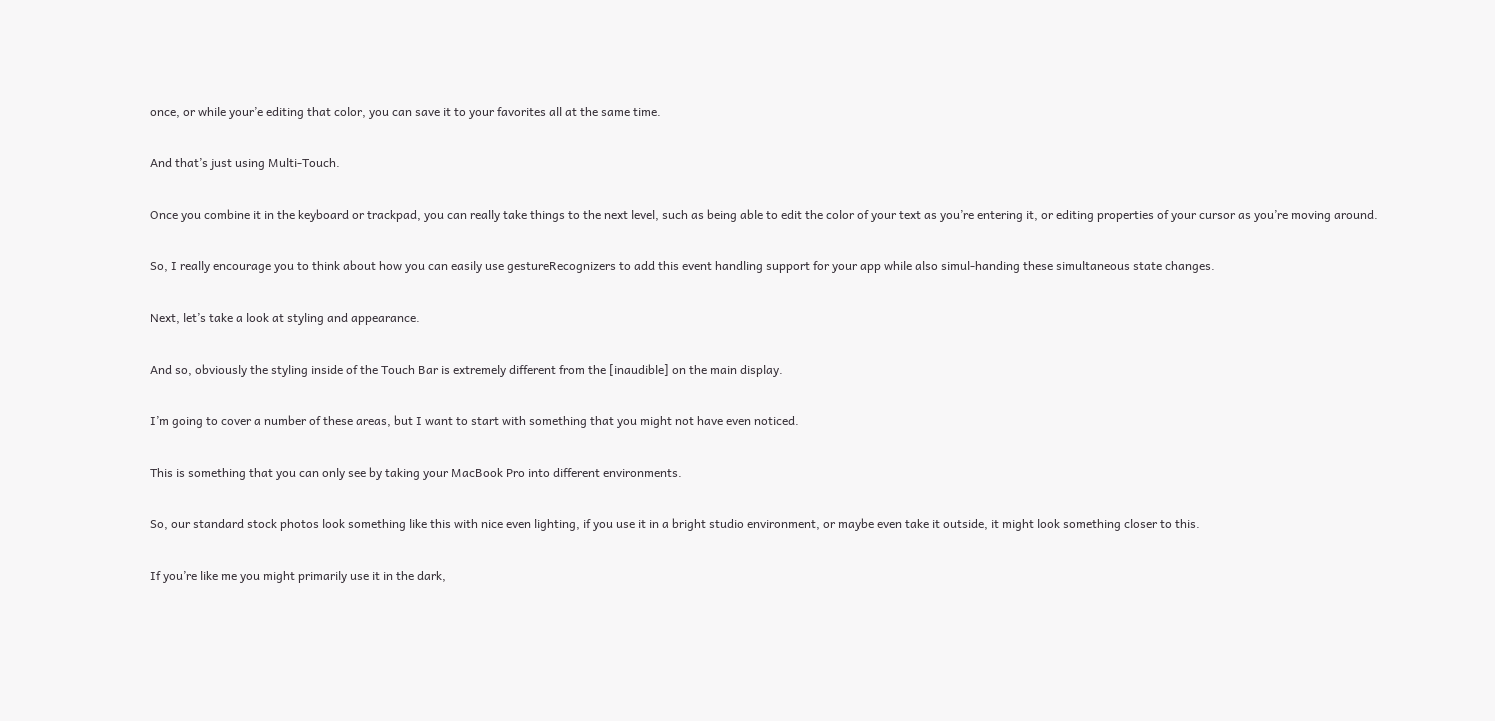once, or while your’e editing that color, you can save it to your favorites all at the same time.

And that’s just using Multi-Touch.

Once you combine it in the keyboard or trackpad, you can really take things to the next level, such as being able to edit the color of your text as you’re entering it, or editing properties of your cursor as you’re moving around.

So, I really encourage you to think about how you can easily use gestureRecognizers to add this event handling support for your app while also simul-handing these simultaneous state changes.

Next, let’s take a look at styling and appearance.

And so, obviously the styling inside of the Touch Bar is extremely different from the [inaudible] on the main display.

I’m going to cover a number of these areas, but I want to start with something that you might not have even noticed.

This is something that you can only see by taking your MacBook Pro into different environments.

So, our standard stock photos look something like this with nice even lighting, if you use it in a bright studio environment, or maybe even take it outside, it might look something closer to this.

If you’re like me you might primarily use it in the dark,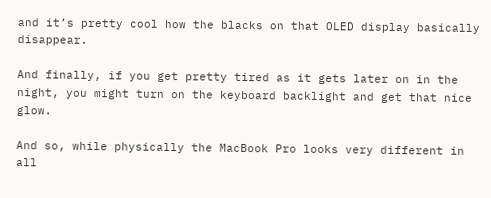and it’s pretty cool how the blacks on that OLED display basically disappear.

And finally, if you get pretty tired as it gets later on in the night, you might turn on the keyboard backlight and get that nice glow.

And so, while physically the MacBook Pro looks very different in all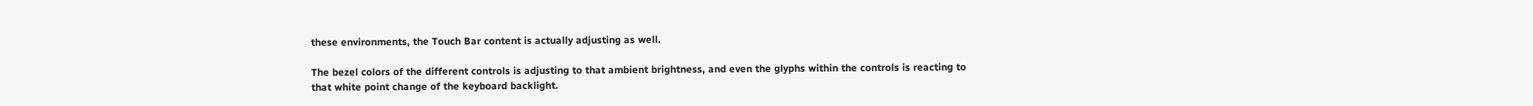these environments, the Touch Bar content is actually adjusting as well.

The bezel colors of the different controls is adjusting to that ambient brightness, and even the glyphs within the controls is reacting to that white point change of the keyboard backlight.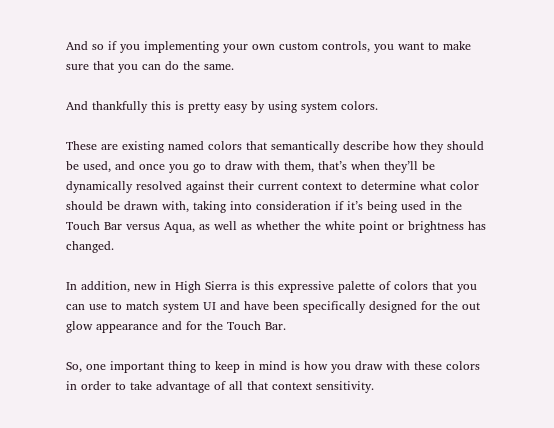And so if you implementing your own custom controls, you want to make sure that you can do the same.

And thankfully this is pretty easy by using system colors.

These are existing named colors that semantically describe how they should be used, and once you go to draw with them, that’s when they’ll be dynamically resolved against their current context to determine what color should be drawn with, taking into consideration if it’s being used in the Touch Bar versus Aqua, as well as whether the white point or brightness has changed.

In addition, new in High Sierra is this expressive palette of colors that you can use to match system UI and have been specifically designed for the out glow appearance and for the Touch Bar.

So, one important thing to keep in mind is how you draw with these colors in order to take advantage of all that context sensitivity.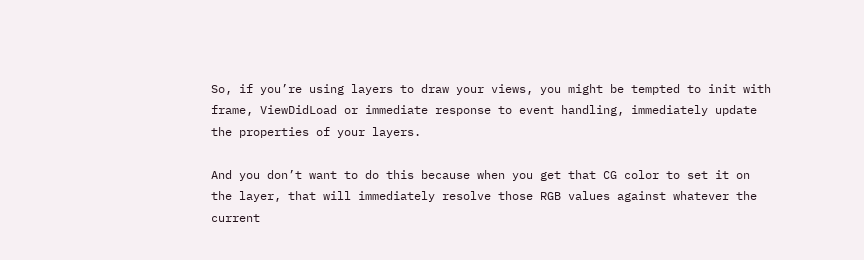So, if you’re using layers to draw your views, you might be tempted to init with frame, ViewDidLoad or immediate response to event handling, immediately update the properties of your layers.

And you don’t want to do this because when you get that CG color to set it on the layer, that will immediately resolve those RGB values against whatever the current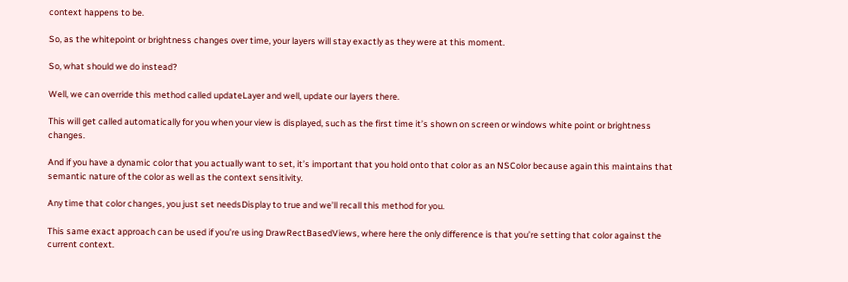context happens to be.

So, as the whitepoint or brightness changes over time, your layers will stay exactly as they were at this moment.

So, what should we do instead?

Well, we can override this method called updateLayer and well, update our layers there.

This will get called automatically for you when your view is displayed, such as the first time it’s shown on screen or windows white point or brightness changes.

And if you have a dynamic color that you actually want to set, it’s important that you hold onto that color as an NSColor because again this maintains that semantic nature of the color as well as the context sensitivity.

Any time that color changes, you just set needsDisplay to true and we’ll recall this method for you.

This same exact approach can be used if you’re using DrawRectBasedViews, where here the only difference is that you’re setting that color against the current context.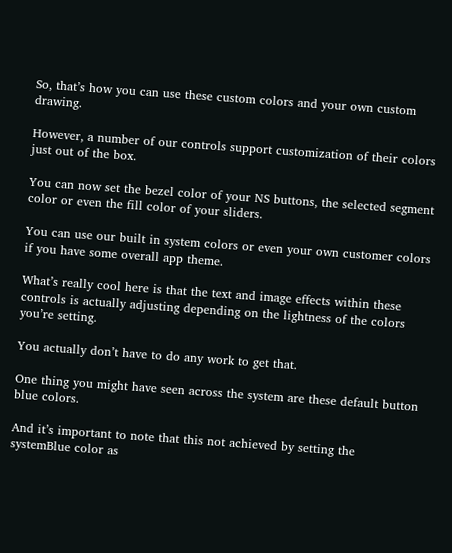So, that’s how you can use these custom colors and your own custom drawing.

However, a number of our controls support customization of their colors just out of the box.

You can now set the bezel color of your NS buttons, the selected segment color or even the fill color of your sliders.

You can use our built in system colors or even your own customer colors if you have some overall app theme.

What’s really cool here is that the text and image effects within these controls is actually adjusting depending on the lightness of the colors you’re setting.

You actually don’t have to do any work to get that.

One thing you might have seen across the system are these default button blue colors.

And it’s important to note that this not achieved by setting the systemBlue color as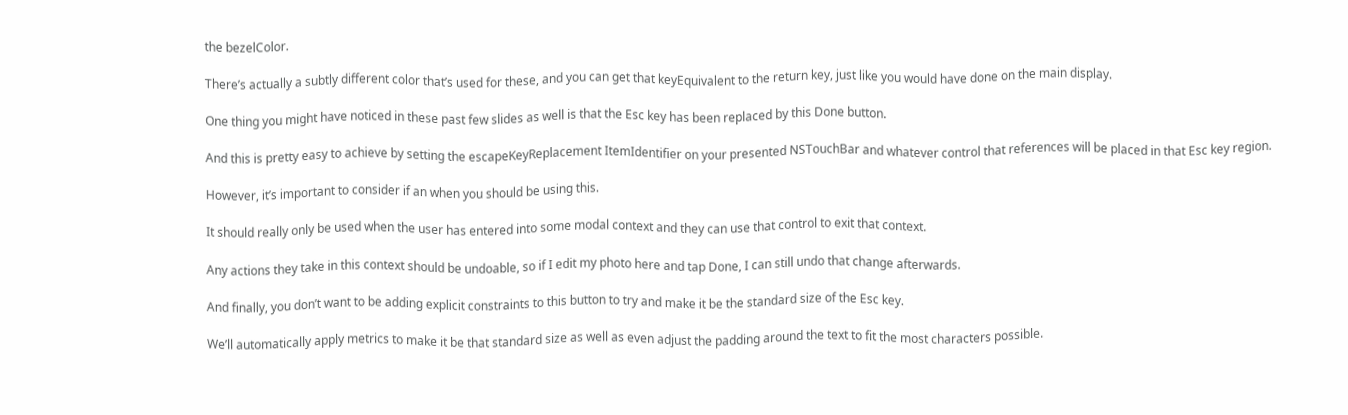the bezelColor.

There’s actually a subtly different color that’s used for these, and you can get that keyEquivalent to the return key, just like you would have done on the main display.

One thing you might have noticed in these past few slides as well is that the Esc key has been replaced by this Done button.

And this is pretty easy to achieve by setting the escapeKeyReplacement ItemIdentifier on your presented NSTouchBar and whatever control that references will be placed in that Esc key region.

However, it’s important to consider if an when you should be using this.

It should really only be used when the user has entered into some modal context and they can use that control to exit that context.

Any actions they take in this context should be undoable, so if I edit my photo here and tap Done, I can still undo that change afterwards.

And finally, you don’t want to be adding explicit constraints to this button to try and make it be the standard size of the Esc key.

We’ll automatically apply metrics to make it be that standard size as well as even adjust the padding around the text to fit the most characters possible.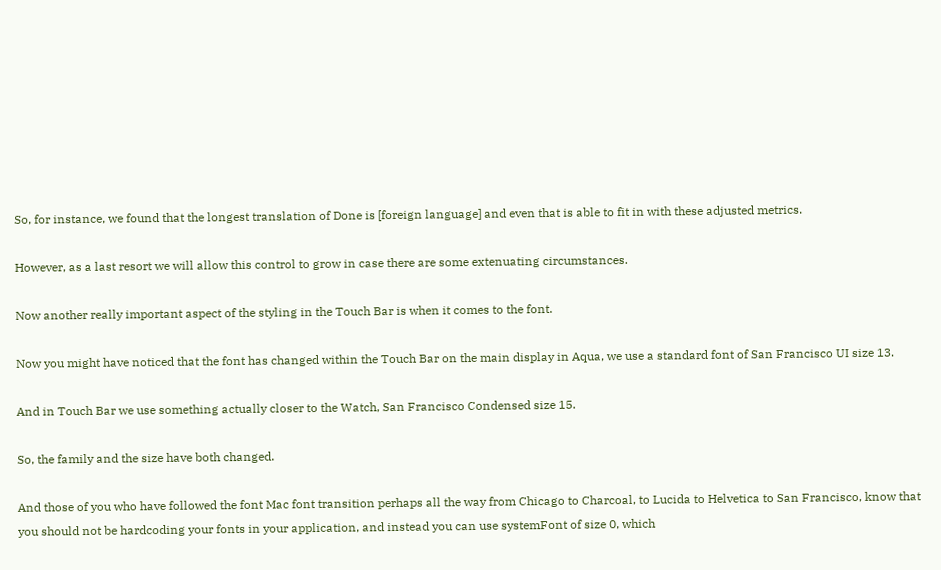So, for instance, we found that the longest translation of Done is [foreign language] and even that is able to fit in with these adjusted metrics.

However, as a last resort we will allow this control to grow in case there are some extenuating circumstances.

Now another really important aspect of the styling in the Touch Bar is when it comes to the font.

Now you might have noticed that the font has changed within the Touch Bar on the main display in Aqua, we use a standard font of San Francisco UI size 13.

And in Touch Bar we use something actually closer to the Watch, San Francisco Condensed size 15.

So, the family and the size have both changed.

And those of you who have followed the font Mac font transition perhaps all the way from Chicago to Charcoal, to Lucida to Helvetica to San Francisco, know that you should not be hardcoding your fonts in your application, and instead you can use systemFont of size 0, which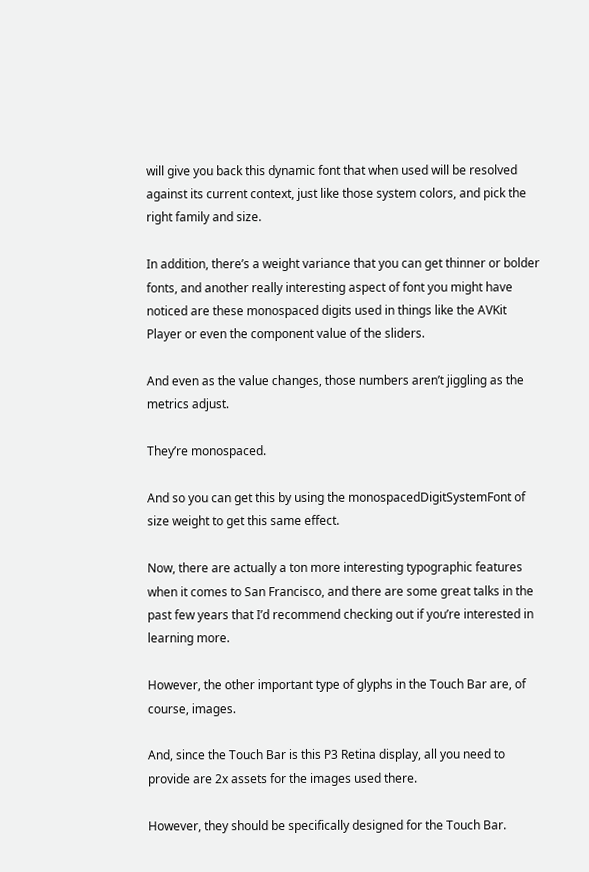will give you back this dynamic font that when used will be resolved against its current context, just like those system colors, and pick the right family and size.

In addition, there’s a weight variance that you can get thinner or bolder fonts, and another really interesting aspect of font you might have noticed are these monospaced digits used in things like the AVKit Player or even the component value of the sliders.

And even as the value changes, those numbers aren’t jiggling as the metrics adjust.

They’re monospaced.

And so you can get this by using the monospacedDigitSystemFont of size weight to get this same effect.

Now, there are actually a ton more interesting typographic features when it comes to San Francisco, and there are some great talks in the past few years that I’d recommend checking out if you’re interested in learning more.

However, the other important type of glyphs in the Touch Bar are, of course, images.

And, since the Touch Bar is this P3 Retina display, all you need to provide are 2x assets for the images used there.

However, they should be specifically designed for the Touch Bar.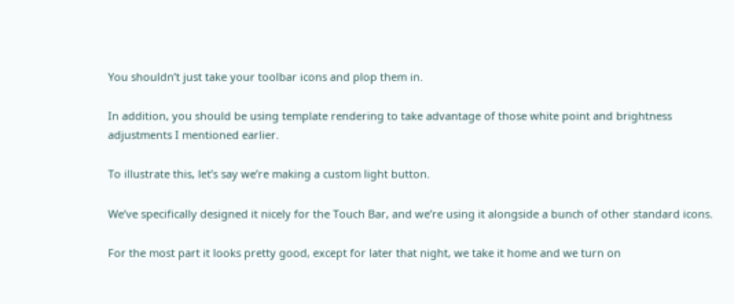You shouldn’t just take your toolbar icons and plop them in.

In addition, you should be using template rendering to take advantage of those white point and brightness adjustments I mentioned earlier.

To illustrate this, let’s say we’re making a custom light button.

We’ve specifically designed it nicely for the Touch Bar, and we’re using it alongside a bunch of other standard icons.

For the most part it looks pretty good, except for later that night, we take it home and we turn on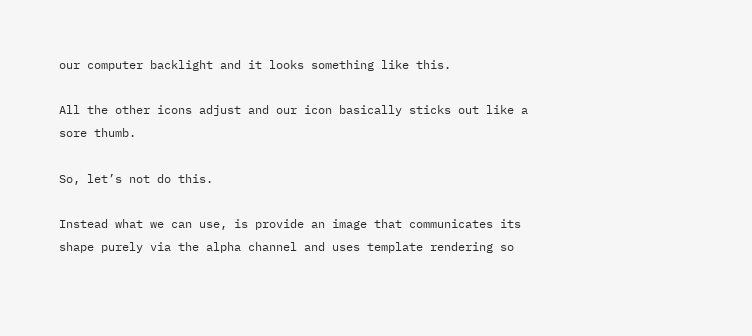our computer backlight and it looks something like this.

All the other icons adjust and our icon basically sticks out like a sore thumb.

So, let’s not do this.

Instead what we can use, is provide an image that communicates its shape purely via the alpha channel and uses template rendering so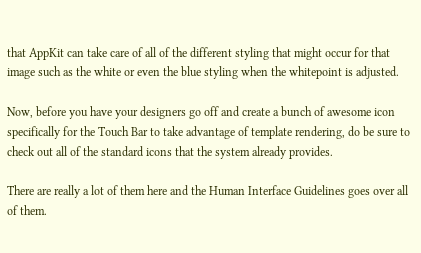that AppKit can take care of all of the different styling that might occur for that image such as the white or even the blue styling when the whitepoint is adjusted.

Now, before you have your designers go off and create a bunch of awesome icon specifically for the Touch Bar to take advantage of template rendering, do be sure to check out all of the standard icons that the system already provides.

There are really a lot of them here and the Human Interface Guidelines goes over all of them.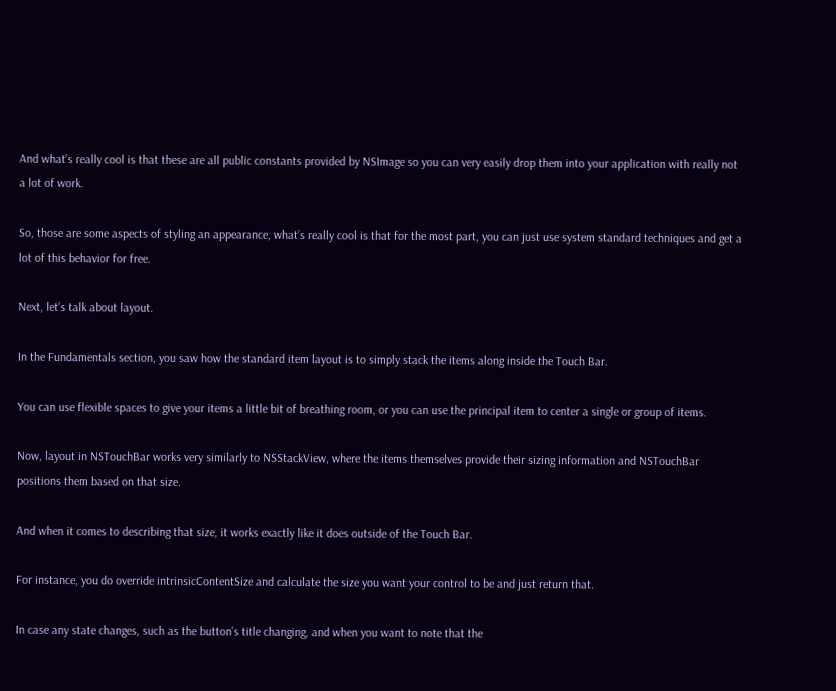And what’s really cool is that these are all public constants provided by NSImage so you can very easily drop them into your application with really not a lot of work.

So, those are some aspects of styling an appearance, what’s really cool is that for the most part, you can just use system standard techniques and get a lot of this behavior for free.

Next, let’s talk about layout.

In the Fundamentals section, you saw how the standard item layout is to simply stack the items along inside the Touch Bar.

You can use flexible spaces to give your items a little bit of breathing room, or you can use the principal item to center a single or group of items.

Now, layout in NSTouchBar works very similarly to NSStackView, where the items themselves provide their sizing information and NSTouchBar positions them based on that size.

And when it comes to describing that size, it works exactly like it does outside of the Touch Bar.

For instance, you do override intrinsicContentSize and calculate the size you want your control to be and just return that.

In case any state changes, such as the button’s title changing, and when you want to note that the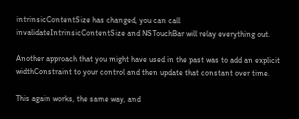intrinsicContentSize has changed, you can call invalidateIntrinsicContentSize and NSTouchBar will relay everything out.

Another approach that you might have used in the past was to add an explicit widthConstraint to your control and then update that constant over time.

This again works, the same way, and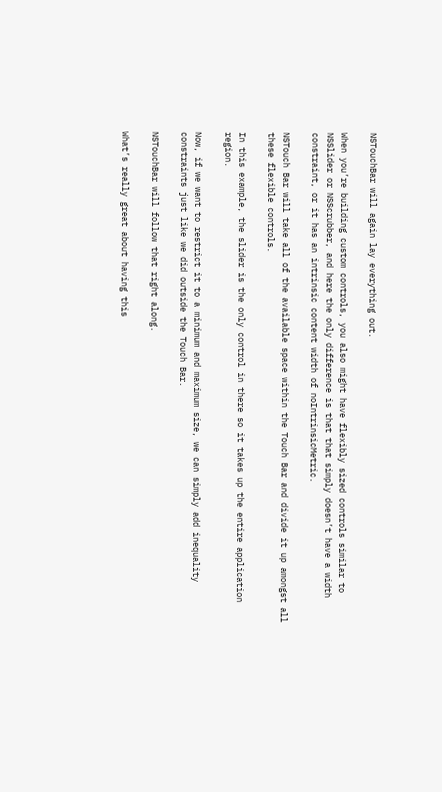NSTouchBar will again lay everything out.

When you’re building custom controls, you also might have flexibly sized controls similar to NSSlider or NSScrubber, and here the only difference is that that simply doesn’t have a width constraint, or it has an intrinsic content width of noIntrinsicMetric.

NSTouch Bar will take all of the available space within the Touch Bar and divide it up amongst all these flexible controls.

In this example, the slider is the only control in there so it takes up the entire application region.

Now, if we want to restrict it to a minimum and maximum size, we can simply add inequality constraints just like we did outside the Touch Bar.

NSTouchBar will follow that right along.

What’s really great about having this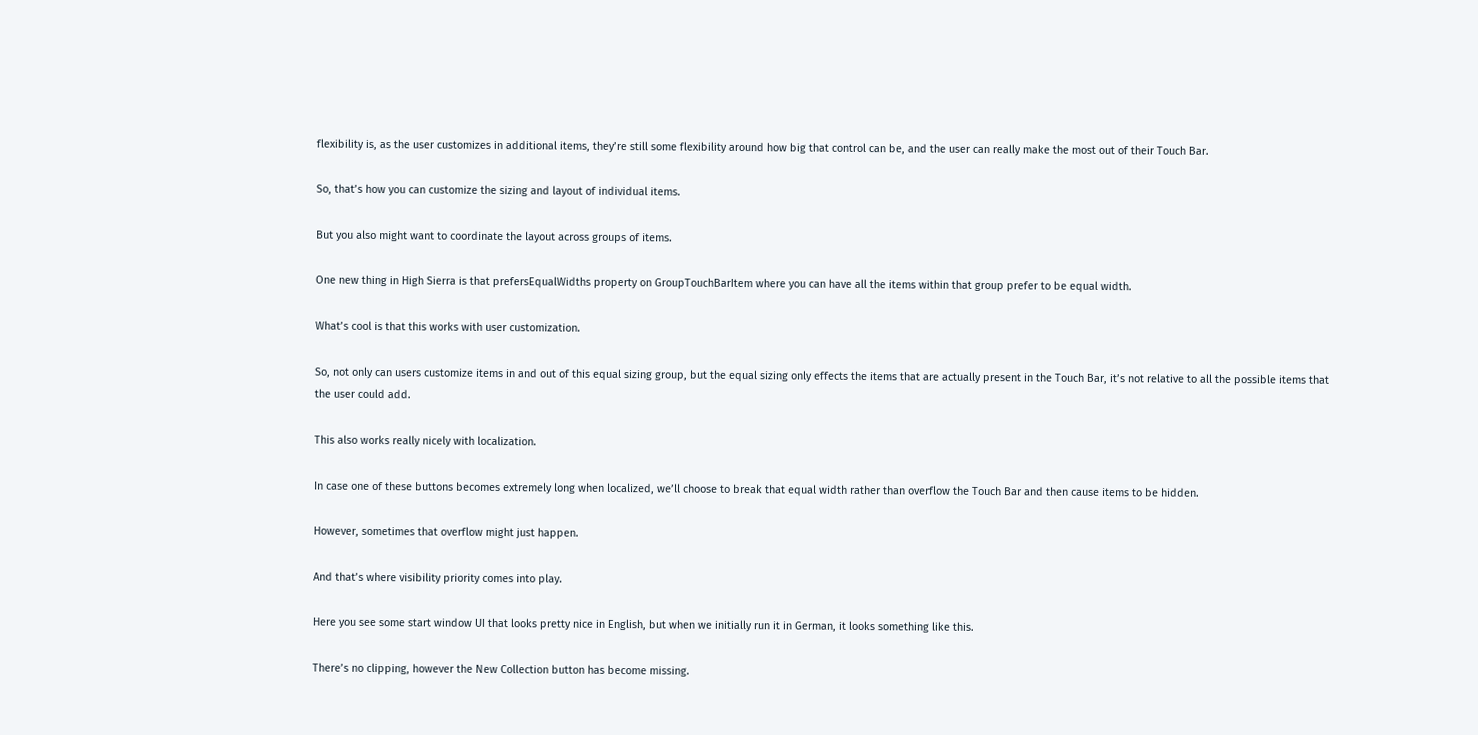flexibility is, as the user customizes in additional items, they’re still some flexibility around how big that control can be, and the user can really make the most out of their Touch Bar.

So, that’s how you can customize the sizing and layout of individual items.

But you also might want to coordinate the layout across groups of items.

One new thing in High Sierra is that prefersEqualWidths property on GroupTouchBarItem where you can have all the items within that group prefer to be equal width.

What’s cool is that this works with user customization.

So, not only can users customize items in and out of this equal sizing group, but the equal sizing only effects the items that are actually present in the Touch Bar, it’s not relative to all the possible items that the user could add.

This also works really nicely with localization.

In case one of these buttons becomes extremely long when localized, we’ll choose to break that equal width rather than overflow the Touch Bar and then cause items to be hidden.

However, sometimes that overflow might just happen.

And that’s where visibility priority comes into play.

Here you see some start window UI that looks pretty nice in English, but when we initially run it in German, it looks something like this.

There’s no clipping, however the New Collection button has become missing.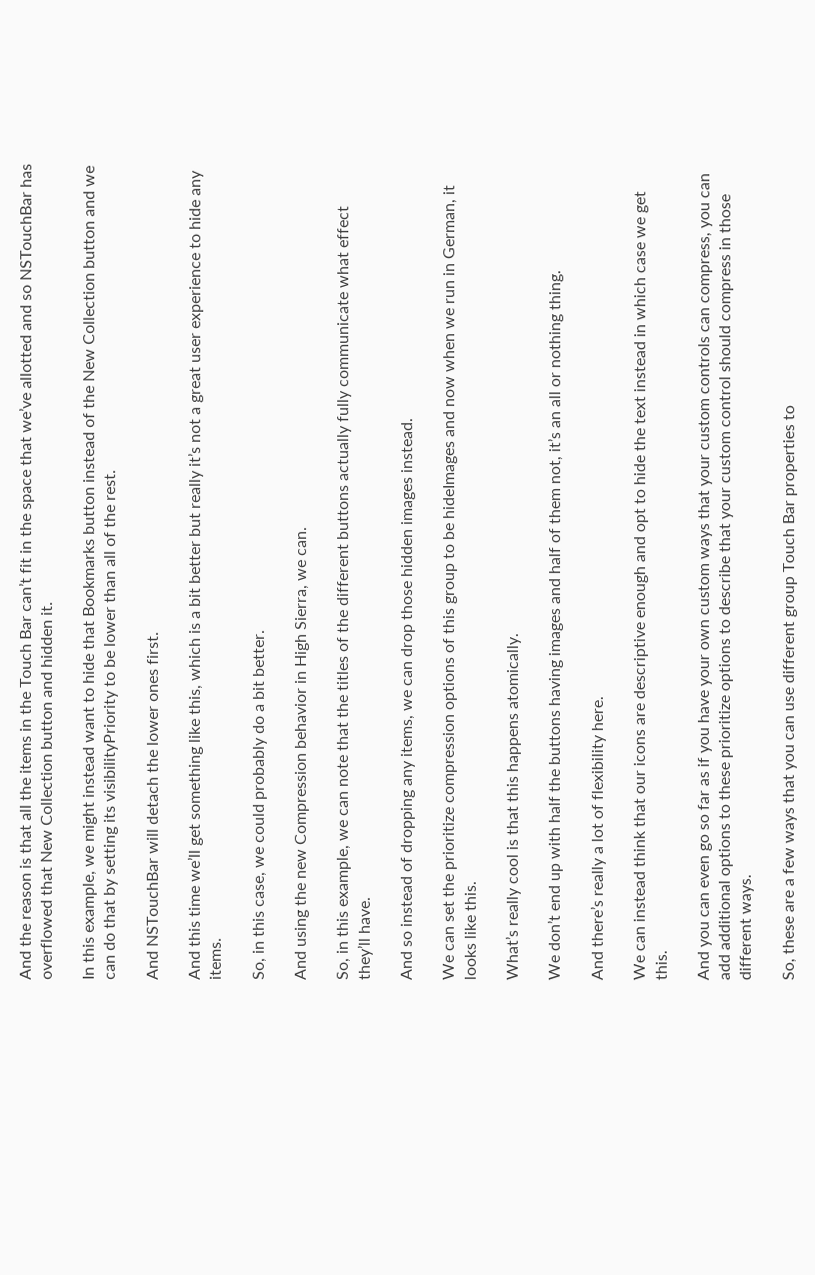And the reason is that all the items in the Touch Bar can’t fit in the space that we’ve allotted and so NSTouchBar has overflowed that New Collection button and hidden it.

In this example, we might instead want to hide that Bookmarks button instead of the New Collection button and we can do that by setting its visibilityPriority to be lower than all of the rest.

And NSTouchBar will detach the lower ones first.

And this time we’ll get something like this, which is a bit better but really it’s not a great user experience to hide any items.

So, in this case, we could probably do a bit better.

And using the new Compression behavior in High Sierra, we can.

So, in this example, we can note that the titles of the different buttons actually fully communicate what effect they’ll have.

And so instead of dropping any items, we can drop those hidden images instead.

We can set the prioritize compression options of this group to be hideImages and now when we run in German, it looks like this.

What’s really cool is that this happens atomically.

We don’t end up with half the buttons having images and half of them not, it’s an all or nothing thing.

And there’s really a lot of flexibility here.

We can instead think that our icons are descriptive enough and opt to hide the text instead in which case we get this.

And you can even go so far as if you have your own custom ways that your custom controls can compress, you can add additional options to these prioritize options to describe that your custom control should compress in those different ways.

So, these are a few ways that you can use different group Touch Bar properties to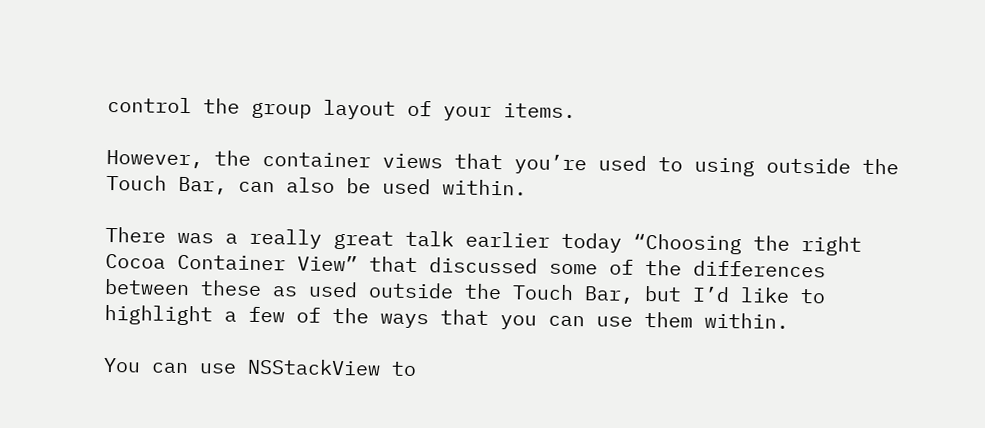control the group layout of your items.

However, the container views that you’re used to using outside the Touch Bar, can also be used within.

There was a really great talk earlier today “Choosing the right Cocoa Container View” that discussed some of the differences between these as used outside the Touch Bar, but I’d like to highlight a few of the ways that you can use them within.

You can use NSStackView to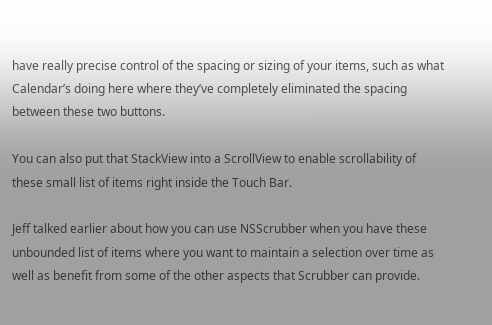have really precise control of the spacing or sizing of your items, such as what Calendar’s doing here where they’ve completely eliminated the spacing between these two buttons.

You can also put that StackView into a ScrollView to enable scrollability of these small list of items right inside the Touch Bar.

Jeff talked earlier about how you can use NSScrubber when you have these unbounded list of items where you want to maintain a selection over time as well as benefit from some of the other aspects that Scrubber can provide.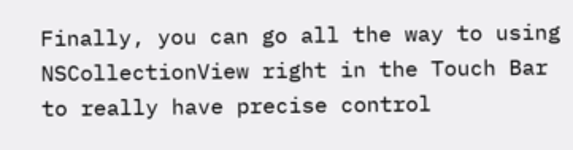Finally, you can go all the way to using NSCollectionView right in the Touch Bar to really have precise control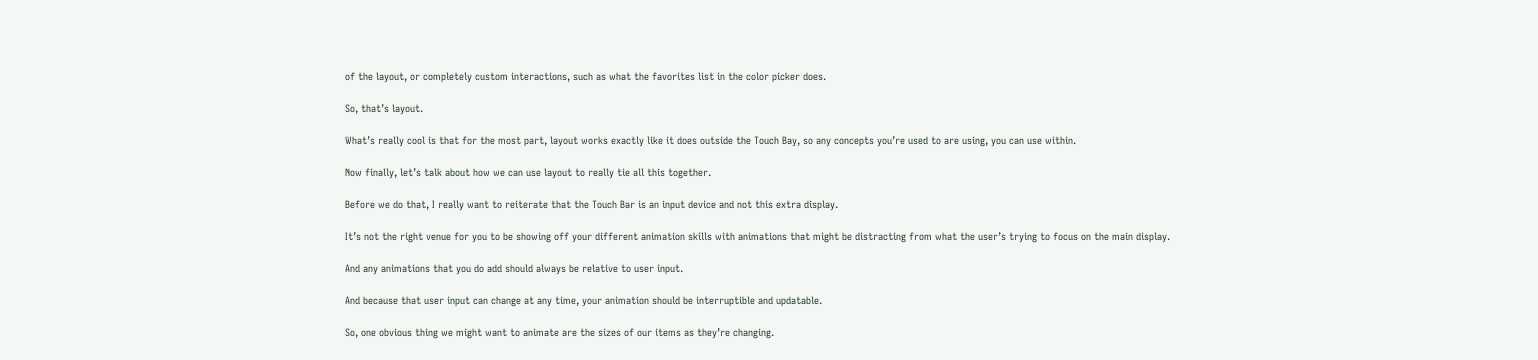of the layout, or completely custom interactions, such as what the favorites list in the color picker does.

So, that’s layout.

What’s really cool is that for the most part, layout works exactly like it does outside the Touch Bay, so any concepts you’re used to are using, you can use within.

Now finally, let’s talk about how we can use layout to really tie all this together.

Before we do that, I really want to reiterate that the Touch Bar is an input device and not this extra display.

It’s not the right venue for you to be showing off your different animation skills with animations that might be distracting from what the user’s trying to focus on the main display.

And any animations that you do add should always be relative to user input.

And because that user input can change at any time, your animation should be interruptible and updatable.

So, one obvious thing we might want to animate are the sizes of our items as they’re changing.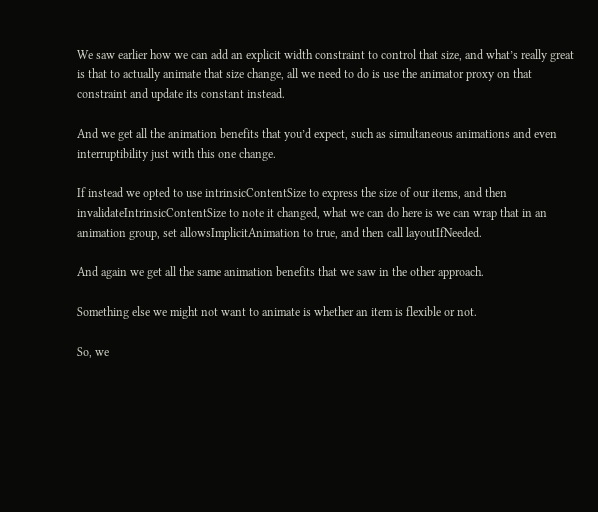We saw earlier how we can add an explicit width constraint to control that size, and what’s really great is that to actually animate that size change, all we need to do is use the animator proxy on that constraint and update its constant instead.

And we get all the animation benefits that you’d expect, such as simultaneous animations and even interruptibility just with this one change.

If instead we opted to use intrinsicContentSize to express the size of our items, and then invalidateIntrinsicContentSize to note it changed, what we can do here is we can wrap that in an animation group, set allowsImplicitAnimation to true, and then call layoutIfNeeded.

And again we get all the same animation benefits that we saw in the other approach.

Something else we might not want to animate is whether an item is flexible or not.

So, we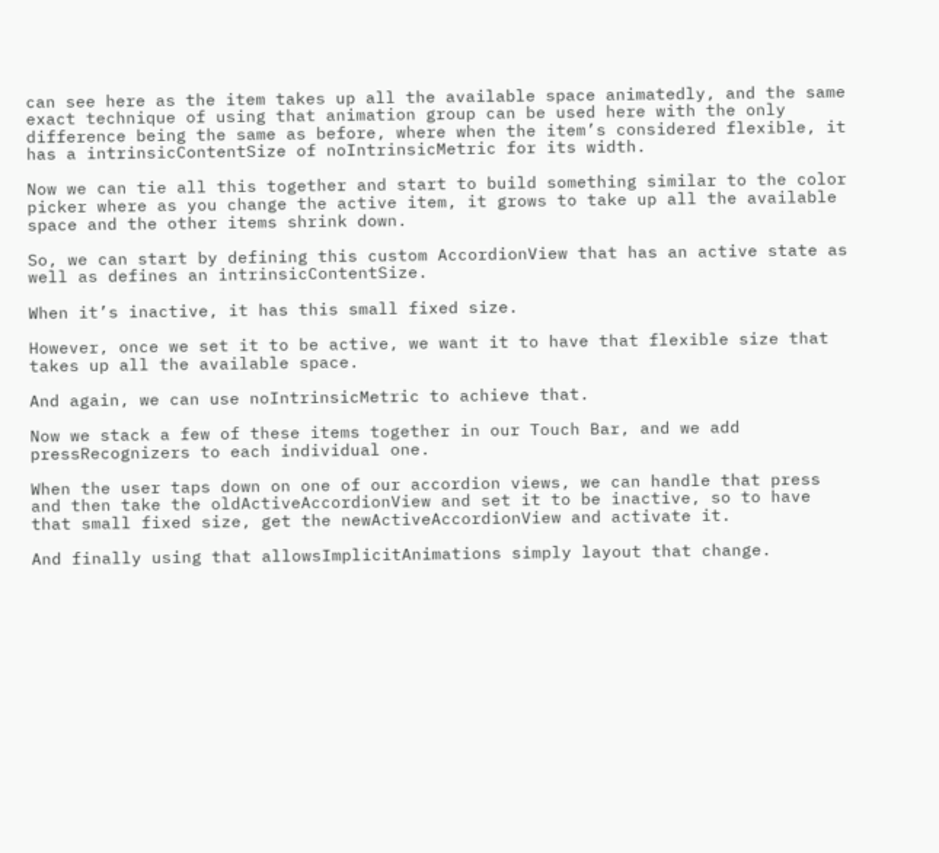can see here as the item takes up all the available space animatedly, and the same exact technique of using that animation group can be used here with the only difference being the same as before, where when the item’s considered flexible, it has a intrinsicContentSize of noIntrinsicMetric for its width.

Now we can tie all this together and start to build something similar to the color picker where as you change the active item, it grows to take up all the available space and the other items shrink down.

So, we can start by defining this custom AccordionView that has an active state as well as defines an intrinsicContentSize.

When it’s inactive, it has this small fixed size.

However, once we set it to be active, we want it to have that flexible size that takes up all the available space.

And again, we can use noIntrinsicMetric to achieve that.

Now we stack a few of these items together in our Touch Bar, and we add pressRecognizers to each individual one.

When the user taps down on one of our accordion views, we can handle that press and then take the oldActiveAccordionView and set it to be inactive, so to have that small fixed size, get the newActiveAccordionView and activate it.

And finally using that allowsImplicitAnimations simply layout that change.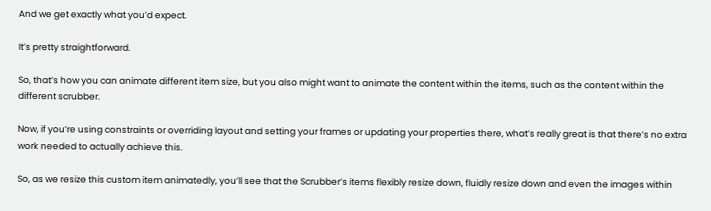And we get exactly what you’d expect.

It’s pretty straightforward.

So, that’s how you can animate different item size, but you also might want to animate the content within the items, such as the content within the different scrubber.

Now, if you’re using constraints or overriding layout and setting your frames or updating your properties there, what’s really great is that there’s no extra work needed to actually achieve this.

So, as we resize this custom item animatedly, you’ll see that the Scrubber’s items flexibly resize down, fluidly resize down and even the images within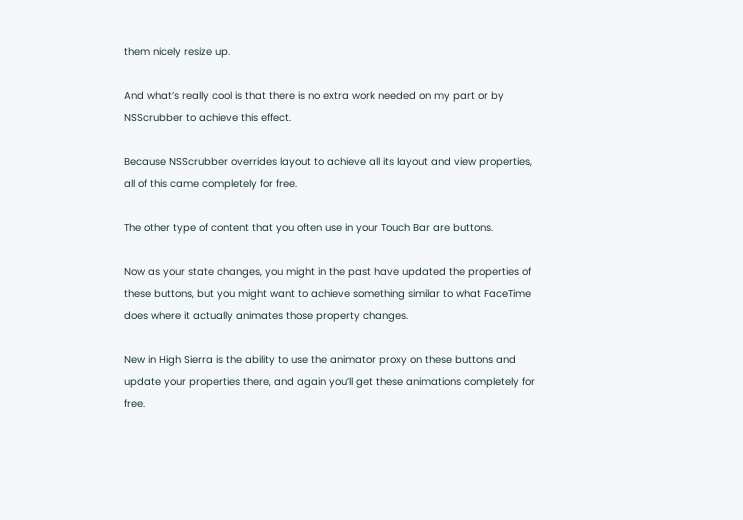them nicely resize up.

And what’s really cool is that there is no extra work needed on my part or by NSScrubber to achieve this effect.

Because NSScrubber overrides layout to achieve all its layout and view properties, all of this came completely for free.

The other type of content that you often use in your Touch Bar are buttons.

Now as your state changes, you might in the past have updated the properties of these buttons, but you might want to achieve something similar to what FaceTime does where it actually animates those property changes.

New in High Sierra is the ability to use the animator proxy on these buttons and update your properties there, and again you’ll get these animations completely for free.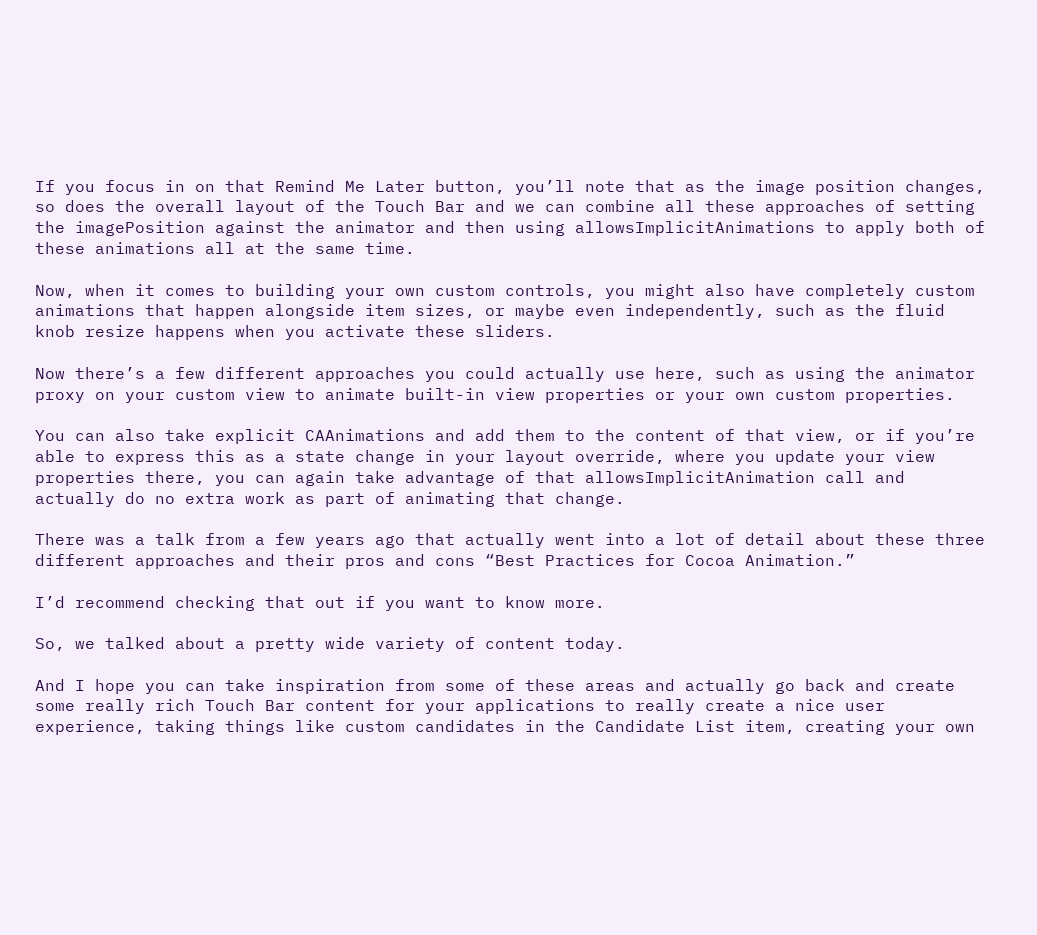If you focus in on that Remind Me Later button, you’ll note that as the image position changes, so does the overall layout of the Touch Bar and we can combine all these approaches of setting the imagePosition against the animator and then using allowsImplicitAnimations to apply both of these animations all at the same time.

Now, when it comes to building your own custom controls, you might also have completely custom animations that happen alongside item sizes, or maybe even independently, such as the fluid knob resize happens when you activate these sliders.

Now there’s a few different approaches you could actually use here, such as using the animator proxy on your custom view to animate built-in view properties or your own custom properties.

You can also take explicit CAAnimations and add them to the content of that view, or if you’re able to express this as a state change in your layout override, where you update your view properties there, you can again take advantage of that allowsImplicitAnimation call and actually do no extra work as part of animating that change.

There was a talk from a few years ago that actually went into a lot of detail about these three different approaches and their pros and cons “Best Practices for Cocoa Animation.”

I’d recommend checking that out if you want to know more.

So, we talked about a pretty wide variety of content today.

And I hope you can take inspiration from some of these areas and actually go back and create some really rich Touch Bar content for your applications to really create a nice user experience, taking things like custom candidates in the Candidate List item, creating your own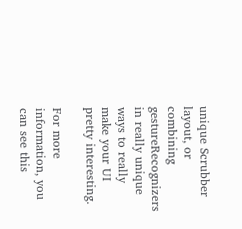unique Scrubber layout, or combining gestureRecognizers in really unique ways to really make your UI pretty interesting.

For more information, you can see this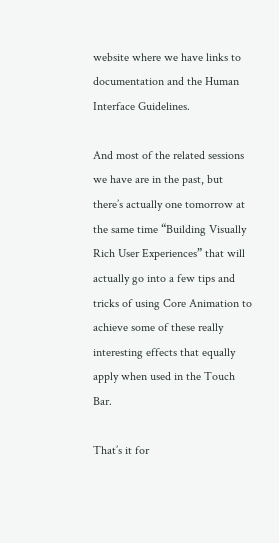website where we have links to documentation and the Human Interface Guidelines.

And most of the related sessions we have are in the past, but there’s actually one tomorrow at the same time “Building Visually Rich User Experiences” that will actually go into a few tips and tricks of using Core Animation to achieve some of these really interesting effects that equally apply when used in the Touch Bar.

That’s it for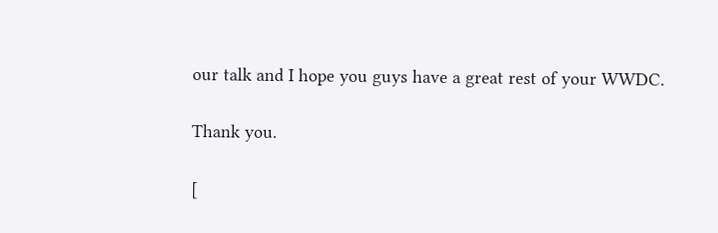our talk and I hope you guys have a great rest of your WWDC.

Thank you.

[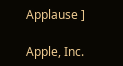Applause ]

Apple, Inc.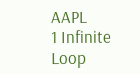AAPL
1 Infinite Loop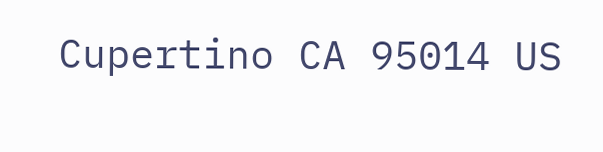Cupertino CA 95014 US